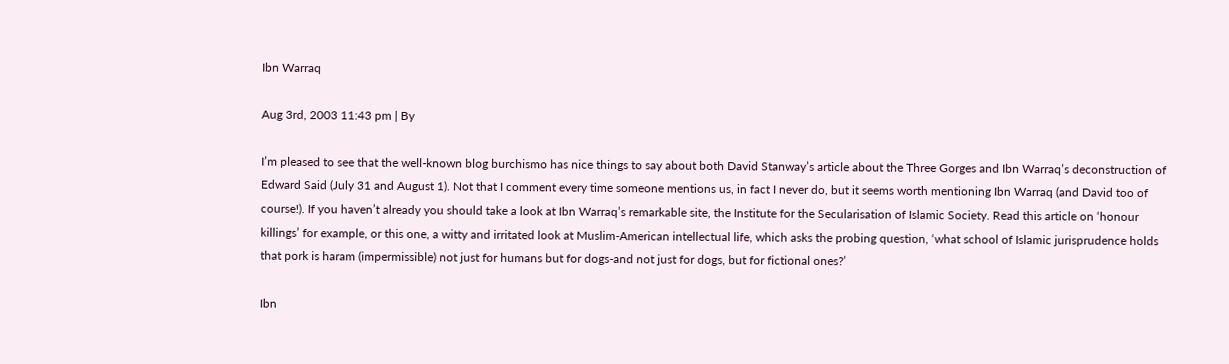Ibn Warraq

Aug 3rd, 2003 11:43 pm | By

I’m pleased to see that the well-known blog burchismo has nice things to say about both David Stanway’s article about the Three Gorges and Ibn Warraq’s deconstruction of Edward Said (July 31 and August 1). Not that I comment every time someone mentions us, in fact I never do, but it seems worth mentioning Ibn Warraq (and David too of course!). If you haven’t already you should take a look at Ibn Warraq’s remarkable site, the Institute for the Secularisation of Islamic Society. Read this article on ‘honour killings’ for example, or this one, a witty and irritated look at Muslim-American intellectual life, which asks the probing question, ‘what school of Islamic jurisprudence holds that pork is haram (impermissible) not just for humans but for dogs-and not just for dogs, but for fictional ones?’

Ibn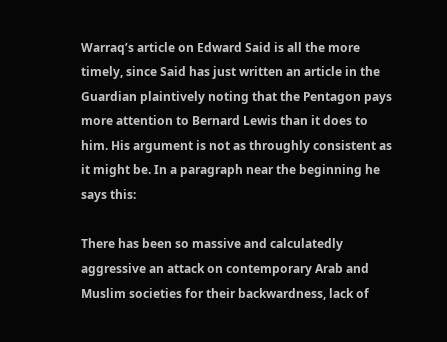Warraq’s article on Edward Said is all the more timely, since Said has just written an article in the Guardian plaintively noting that the Pentagon pays more attention to Bernard Lewis than it does to him. His argument is not as throughly consistent as it might be. In a paragraph near the beginning he says this:

There has been so massive and calculatedly aggressive an attack on contemporary Arab and Muslim societies for their backwardness, lack of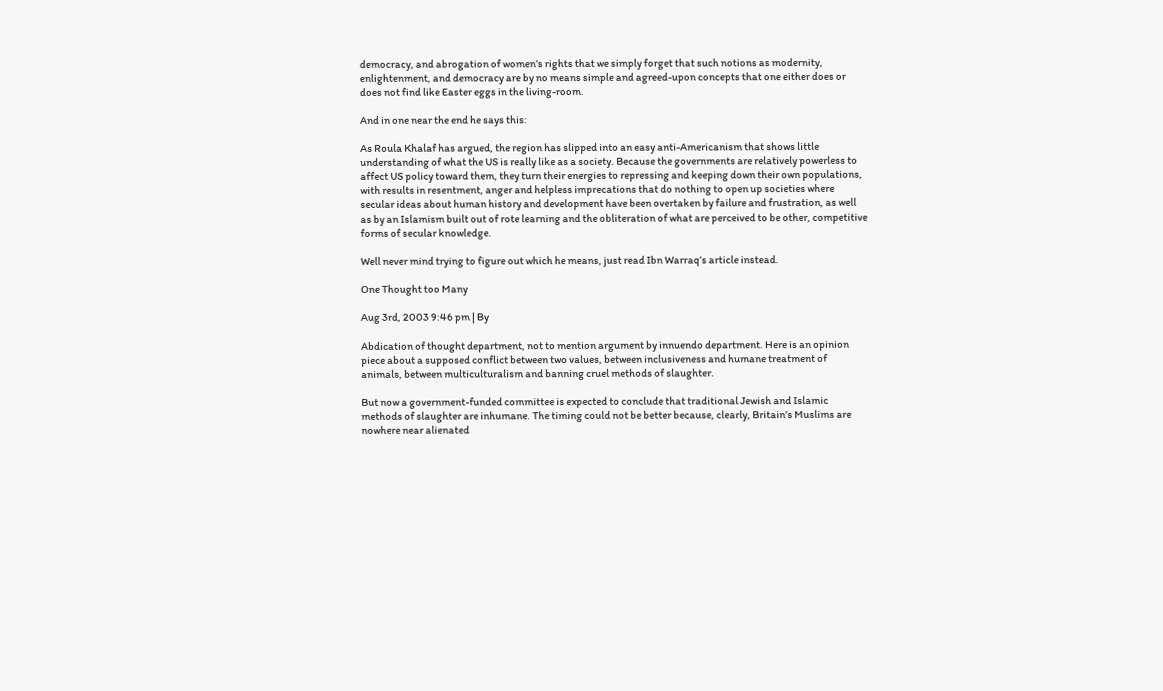democracy, and abrogation of women’s rights that we simply forget that such notions as modernity, enlightenment, and democracy are by no means simple and agreed-upon concepts that one either does or does not find like Easter eggs in the living-room.

And in one near the end he says this:

As Roula Khalaf has argued, the region has slipped into an easy anti-Americanism that shows little understanding of what the US is really like as a society. Because the governments are relatively powerless to affect US policy toward them, they turn their energies to repressing and keeping down their own populations, with results in resentment, anger and helpless imprecations that do nothing to open up societies where secular ideas about human history and development have been overtaken by failure and frustration, as well as by an Islamism built out of rote learning and the obliteration of what are perceived to be other, competitive forms of secular knowledge.

Well never mind trying to figure out which he means, just read Ibn Warraq’s article instead.

One Thought too Many

Aug 3rd, 2003 9:46 pm | By

Abdication of thought department, not to mention argument by innuendo department. Here is an opinion piece about a supposed conflict between two values, between inclusiveness and humane treatment of animals, between multiculturalism and banning cruel methods of slaughter.

But now a government-funded committee is expected to conclude that traditional Jewish and Islamic methods of slaughter are inhumane. The timing could not be better because, clearly, Britain’s Muslims are nowhere near alienated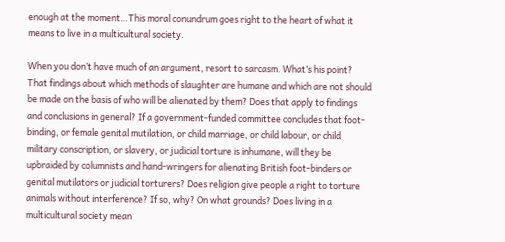enough at the moment…This moral conundrum goes right to the heart of what it means to live in a multicultural society.

When you don’t have much of an argument, resort to sarcasm. What’s his point? That findings about which methods of slaughter are humane and which are not should be made on the basis of who will be alienated by them? Does that apply to findings and conclusions in general? If a government-funded committee concludes that foot-binding, or female genital mutilation, or child marriage, or child labour, or child military conscription, or slavery, or judicial torture is inhumane, will they be upbraided by columnists and hand-wringers for alienating British foot-binders or genital mutilators or judicial torturers? Does religion give people a right to torture animals without interference? If so, why? On what grounds? Does living in a multicultural society mean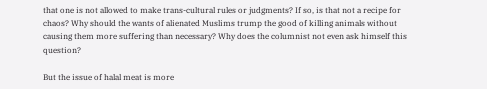that one is not allowed to make trans-cultural rules or judgments? If so, is that not a recipe for chaos? Why should the wants of alienated Muslims trump the good of killing animals without causing them more suffering than necessary? Why does the columnist not even ask himself this question?

But the issue of halal meat is more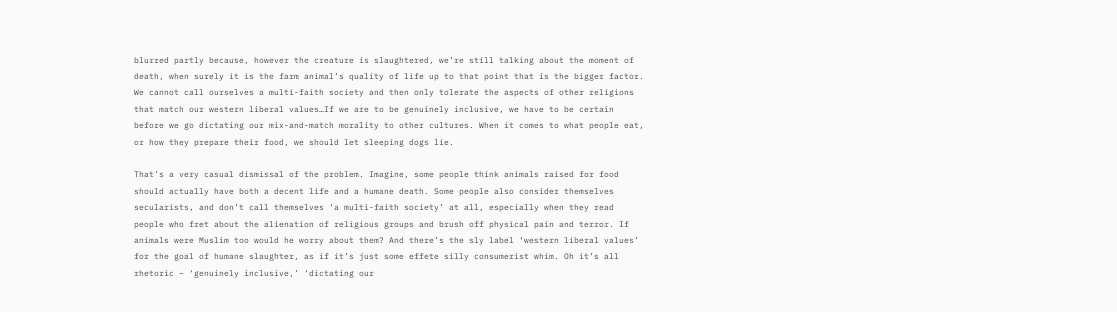blurred partly because, however the creature is slaughtered, we’re still talking about the moment of death, when surely it is the farm animal’s quality of life up to that point that is the bigger factor. We cannot call ourselves a multi-faith society and then only tolerate the aspects of other religions that match our western liberal values…If we are to be genuinely inclusive, we have to be certain before we go dictating our mix-and-match morality to other cultures. When it comes to what people eat, or how they prepare their food, we should let sleeping dogs lie.

That’s a very casual dismissal of the problem. Imagine, some people think animals raised for food should actually have both a decent life and a humane death. Some people also consider themselves secularists, and don’t call themselves ‘a multi-faith society’ at all, especially when they read people who fret about the alienation of religious groups and brush off physical pain and terror. If animals were Muslim too would he worry about them? And there’s the sly label ‘western liberal values’ for the goal of humane slaughter, as if it’s just some effete silly consumerist whim. Oh it’s all rhetoric – ‘genuinely inclusive,’ ‘dictating our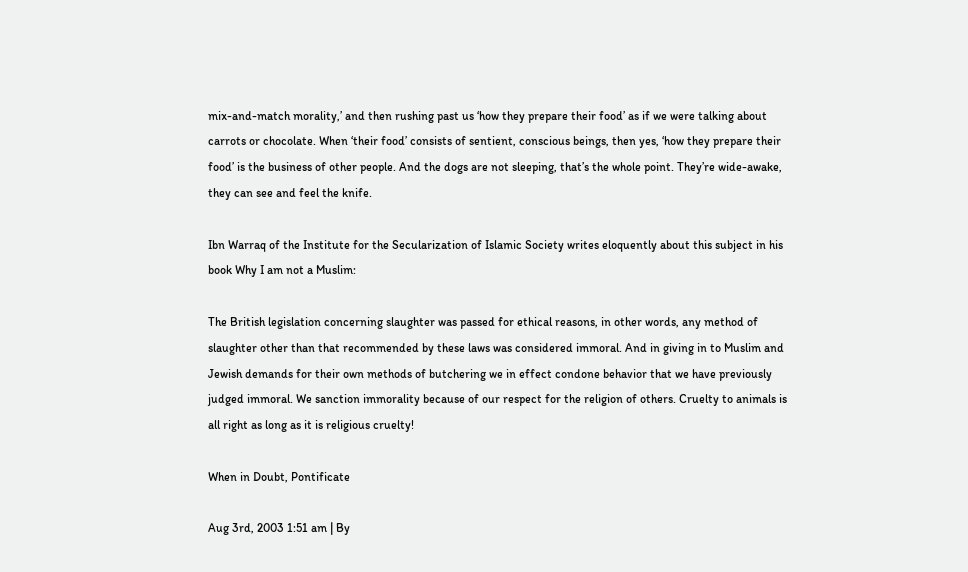mix-and-match morality,’ and then rushing past us ‘how they prepare their food’ as if we were talking about carrots or chocolate. When ‘their food’ consists of sentient, conscious beings, then yes, ‘how they prepare their food’ is the business of other people. And the dogs are not sleeping, that’s the whole point. They’re wide-awake, they can see and feel the knife.

Ibn Warraq of the Institute for the Secularization of Islamic Society writes eloquently about this subject in his book Why I am not a Muslim:

The British legislation concerning slaughter was passed for ethical reasons, in other words, any method of slaughter other than that recommended by these laws was considered immoral. And in giving in to Muslim and Jewish demands for their own methods of butchering we in effect condone behavior that we have previously judged immoral. We sanction immorality because of our respect for the religion of others. Cruelty to animals is all right as long as it is religious cruelty!

When in Doubt, Pontificate

Aug 3rd, 2003 1:51 am | By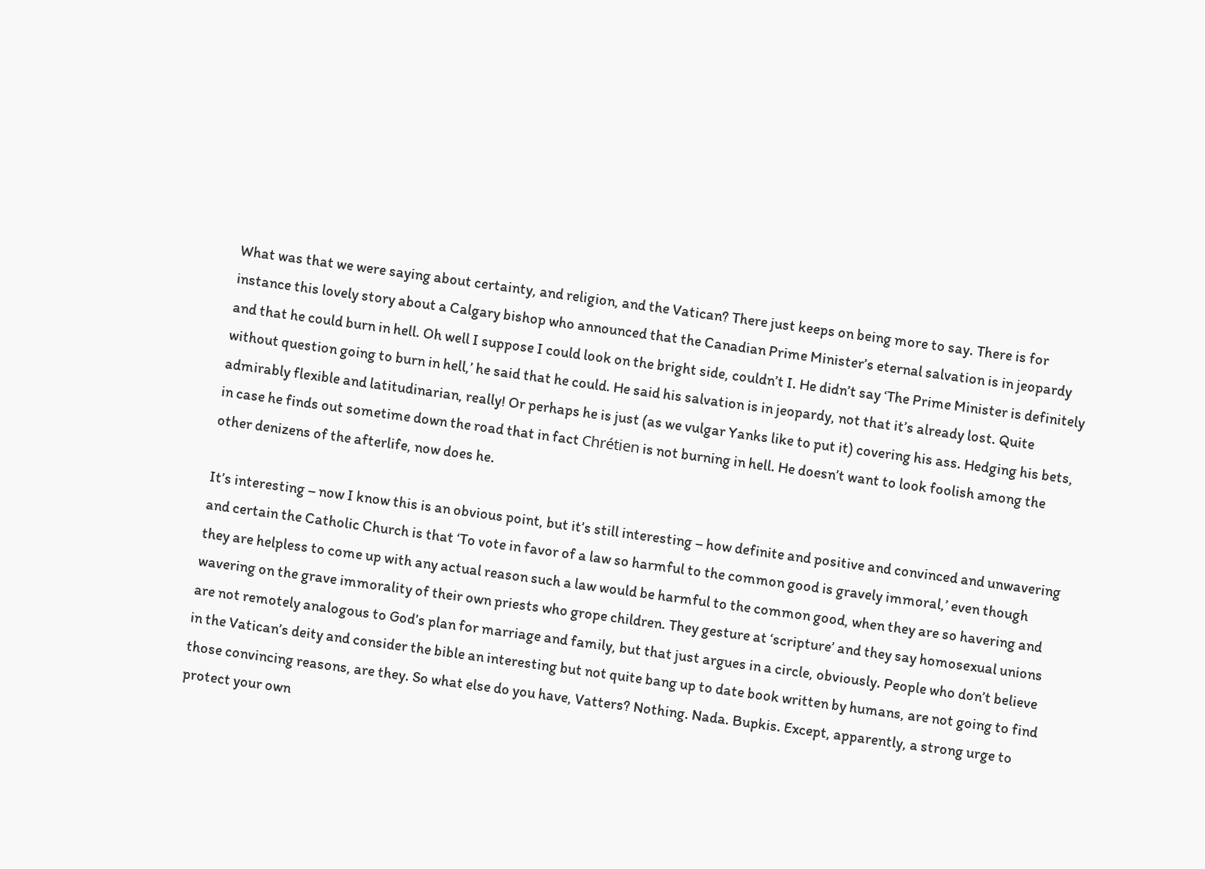What was that we were saying about certainty, and religion, and the Vatican? There just keeps on being more to say. There is for instance this lovely story about a Calgary bishop who announced that the Canadian Prime Minister’s eternal salvation is in jeopardy and that he could burn in hell. Oh well I suppose I could look on the bright side, couldn’t I. He didn’t say ‘The Prime Minister is definitely without question going to burn in hell,’ he said that he could. He said his salvation is in jeopardy, not that it’s already lost. Quite admirably flexible and latitudinarian, really! Or perhaps he is just (as we vulgar Yanks like to put it) covering his ass. Hedging his bets, in case he finds out sometime down the road that in fact Chrétien is not burning in hell. He doesn’t want to look foolish among the other denizens of the afterlife, now does he.

It’s interesting – now I know this is an obvious point, but it’s still interesting – how definite and positive and convinced and unwavering and certain the Catholic Church is that ‘To vote in favor of a law so harmful to the common good is gravely immoral,’ even though they are helpless to come up with any actual reason such a law would be harmful to the common good, when they are so havering and wavering on the grave immorality of their own priests who grope children. They gesture at ‘scripture’ and they say homosexual unions are not remotely analogous to God’s plan for marriage and family, but that just argues in a circle, obviously. People who don’t believe in the Vatican’s deity and consider the bible an interesting but not quite bang up to date book written by humans, are not going to find those convincing reasons, are they. So what else do you have, Vatters? Nothing. Nada. Bupkis. Except, apparently, a strong urge to protect your own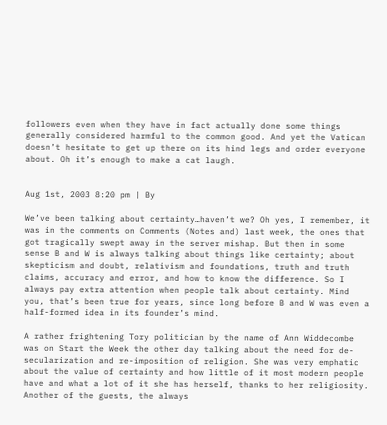followers even when they have in fact actually done some things generally considered harmful to the common good. And yet the Vatican doesn’t hesitate to get up there on its hind legs and order everyone about. Oh it’s enough to make a cat laugh.


Aug 1st, 2003 8:20 pm | By

We’ve been talking about certainty…haven’t we? Oh yes, I remember, it was in the comments on Comments (Notes and) last week, the ones that got tragically swept away in the server mishap. But then in some sense B and W is always talking about things like certainty; about skepticism and doubt, relativism and foundations, truth and truth claims, accuracy and error, and how to know the difference. So I always pay extra attention when people talk about certainty. Mind you, that’s been true for years, since long before B and W was even a half-formed idea in its founder’s mind.

A rather frightening Tory politician by the name of Ann Widdecombe was on Start the Week the other day talking about the need for de-secularization and re-imposition of religion. She was very emphatic about the value of certainty and how little of it most modern people have and what a lot of it she has herself, thanks to her religiosity. Another of the guests, the always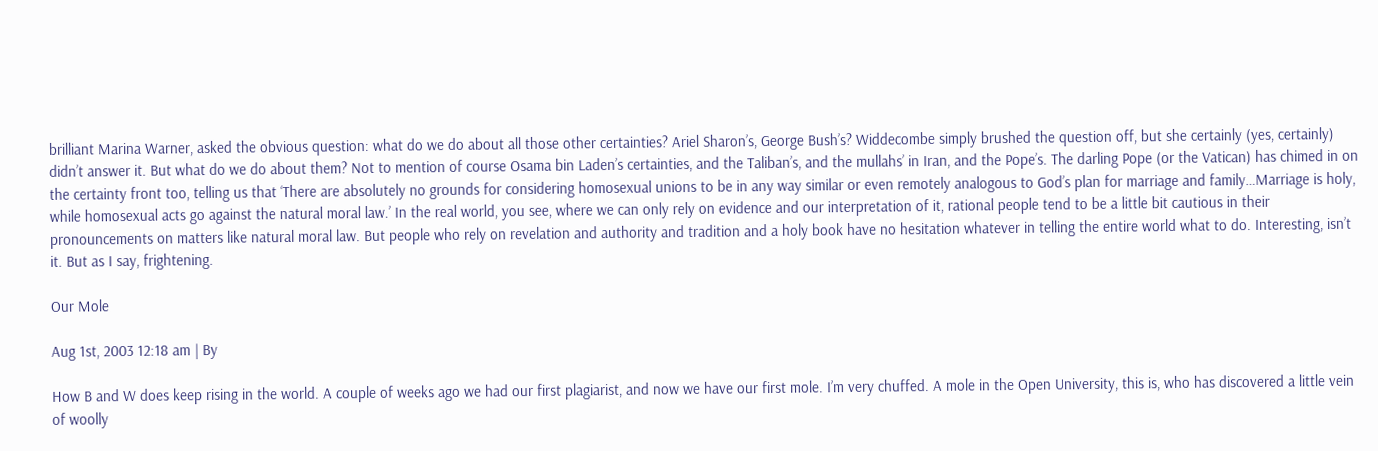brilliant Marina Warner, asked the obvious question: what do we do about all those other certainties? Ariel Sharon’s, George Bush’s? Widdecombe simply brushed the question off, but she certainly (yes, certainly) didn’t answer it. But what do we do about them? Not to mention of course Osama bin Laden’s certainties, and the Taliban’s, and the mullahs’ in Iran, and the Pope’s. The darling Pope (or the Vatican) has chimed in on the certainty front too, telling us that ‘There are absolutely no grounds for considering homosexual unions to be in any way similar or even remotely analogous to God’s plan for marriage and family…Marriage is holy, while homosexual acts go against the natural moral law.’ In the real world, you see, where we can only rely on evidence and our interpretation of it, rational people tend to be a little bit cautious in their pronouncements on matters like natural moral law. But people who rely on revelation and authority and tradition and a holy book have no hesitation whatever in telling the entire world what to do. Interesting, isn’t it. But as I say, frightening.

Our Mole

Aug 1st, 2003 12:18 am | By

How B and W does keep rising in the world. A couple of weeks ago we had our first plagiarist, and now we have our first mole. I’m very chuffed. A mole in the Open University, this is, who has discovered a little vein of woolly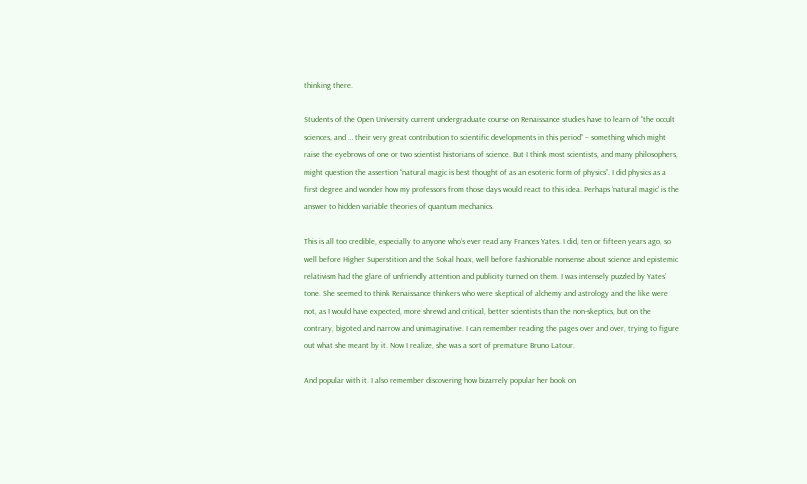thinking there.

Students of the Open University current undergraduate course on Renaissance studies have to learn of “the occult sciences, and … their very great contribution to scientific developments in this period” – something which might raise the eyebrows of one or two scientist historians of science. But I think most scientists, and many philosophers, might question the assertion “natural magic is best thought of as an esoteric form of physics”. I did physics as a first degree and wonder how my professors from those days would react to this idea. Perhaps ‘natural magic’ is the answer to hidden variable theories of quantum mechanics.

This is all too credible, especially to anyone who’s ever read any Frances Yates. I did, ten or fifteen years ago, so well before Higher Superstition and the Sokal hoax, well before fashionable nonsense about science and epistemic relativism had the glare of unfriendly attention and publicity turned on them. I was intensely puzzled by Yates’ tone. She seemed to think Renaissance thinkers who were skeptical of alchemy and astrology and the like were not, as I would have expected, more shrewd and critical, better scientists than the non-skeptics, but on the contrary, bigoted and narrow and unimaginative. I can remember reading the pages over and over, trying to figure out what she meant by it. Now I realize, she was a sort of premature Bruno Latour.

And popular with it. I also remember discovering how bizarrely popular her book on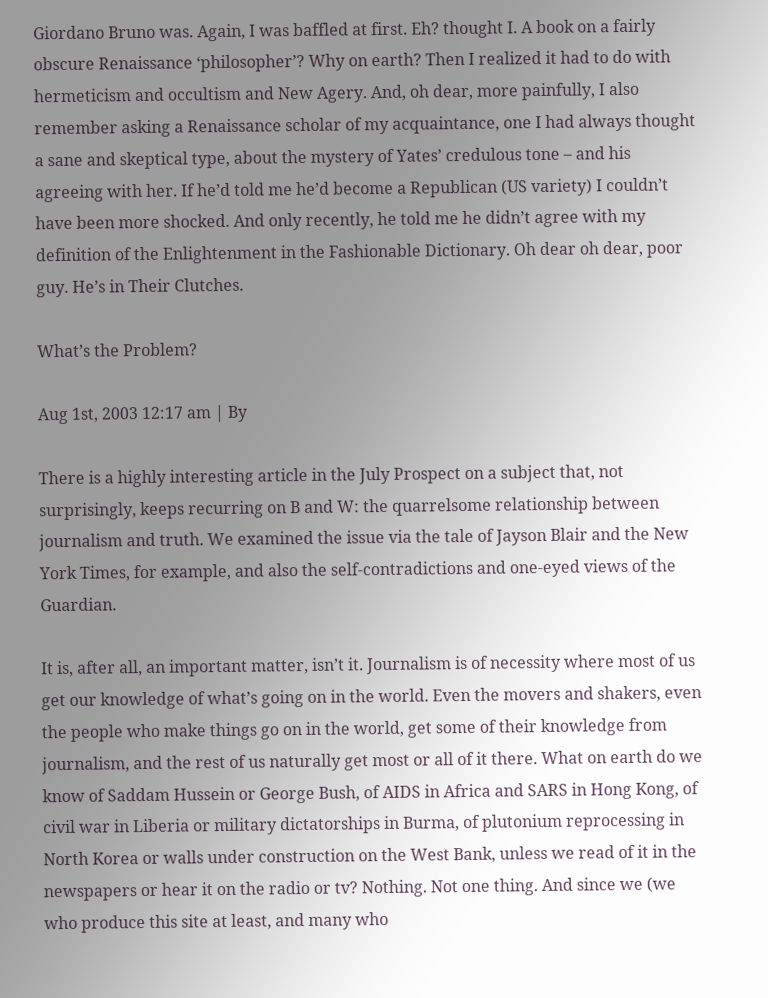Giordano Bruno was. Again, I was baffled at first. Eh? thought I. A book on a fairly obscure Renaissance ‘philosopher’? Why on earth? Then I realized it had to do with hermeticism and occultism and New Agery. And, oh dear, more painfully, I also remember asking a Renaissance scholar of my acquaintance, one I had always thought a sane and skeptical type, about the mystery of Yates’ credulous tone – and his agreeing with her. If he’d told me he’d become a Republican (US variety) I couldn’t have been more shocked. And only recently, he told me he didn’t agree with my definition of the Enlightenment in the Fashionable Dictionary. Oh dear oh dear, poor guy. He’s in Their Clutches.

What’s the Problem?

Aug 1st, 2003 12:17 am | By

There is a highly interesting article in the July Prospect on a subject that, not surprisingly, keeps recurring on B and W: the quarrelsome relationship between journalism and truth. We examined the issue via the tale of Jayson Blair and the New York Times, for example, and also the self-contradictions and one-eyed views of the Guardian.

It is, after all, an important matter, isn’t it. Journalism is of necessity where most of us get our knowledge of what’s going on in the world. Even the movers and shakers, even the people who make things go on in the world, get some of their knowledge from journalism, and the rest of us naturally get most or all of it there. What on earth do we know of Saddam Hussein or George Bush, of AIDS in Africa and SARS in Hong Kong, of civil war in Liberia or military dictatorships in Burma, of plutonium reprocessing in North Korea or walls under construction on the West Bank, unless we read of it in the newspapers or hear it on the radio or tv? Nothing. Not one thing. And since we (we who produce this site at least, and many who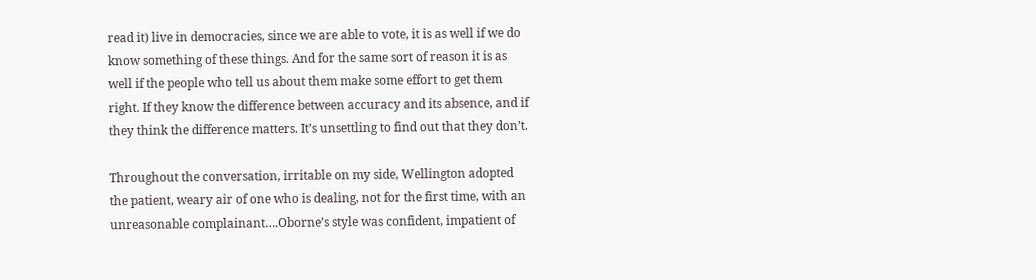read it) live in democracies, since we are able to vote, it is as well if we do know something of these things. And for the same sort of reason it is as well if the people who tell us about them make some effort to get them right. If they know the difference between accuracy and its absence, and if they think the difference matters. It’s unsettling to find out that they don’t.

Throughout the conversation, irritable on my side, Wellington adopted the patient, weary air of one who is dealing, not for the first time, with an unreasonable complainant….Oborne’s style was confident, impatient of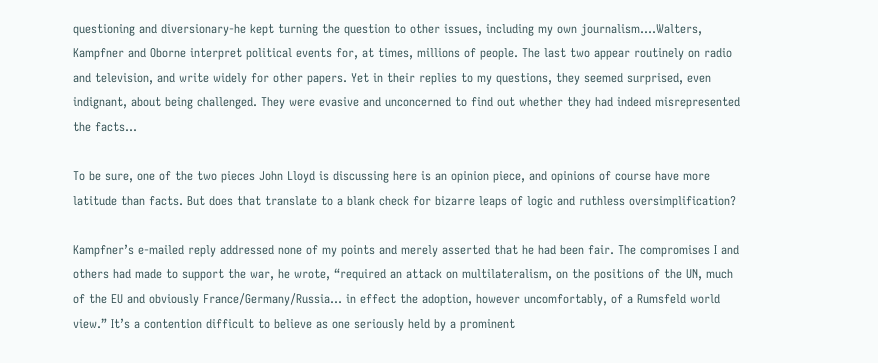questioning and diversionary-he kept turning the question to other issues, including my own journalism….Walters, Kampfner and Oborne interpret political events for, at times, millions of people. The last two appear routinely on radio and television, and write widely for other papers. Yet in their replies to my questions, they seemed surprised, even indignant, about being challenged. They were evasive and unconcerned to find out whether they had indeed misrepresented the facts…

To be sure, one of the two pieces John Lloyd is discussing here is an opinion piece, and opinions of course have more latitude than facts. But does that translate to a blank check for bizarre leaps of logic and ruthless oversimplification?

Kampfner’s e-mailed reply addressed none of my points and merely asserted that he had been fair. The compromises I and others had made to support the war, he wrote, “required an attack on multilateralism, on the positions of the UN, much of the EU and obviously France/Germany/Russia… in effect the adoption, however uncomfortably, of a Rumsfeld world view.” It’s a contention difficult to believe as one seriously held by a prominent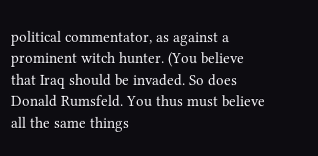political commentator, as against a prominent witch hunter. (You believe that Iraq should be invaded. So does Donald Rumsfeld. You thus must believe all the same things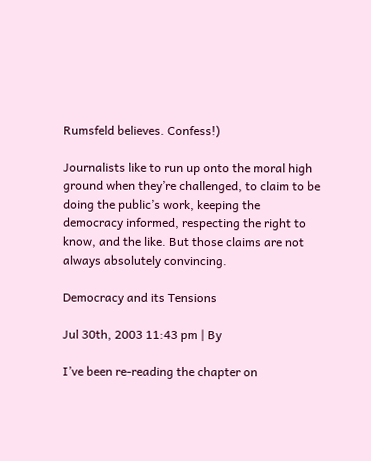Rumsfeld believes. Confess!)

Journalists like to run up onto the moral high ground when they’re challenged, to claim to be doing the public’s work, keeping the democracy informed, respecting the right to know, and the like. But those claims are not always absolutely convincing.

Democracy and its Tensions

Jul 30th, 2003 11:43 pm | By

I’ve been re-reading the chapter on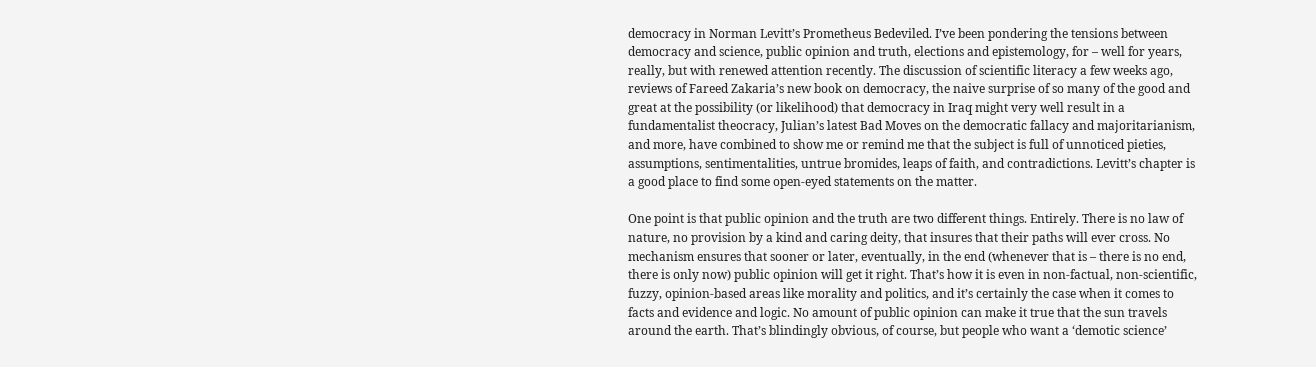democracy in Norman Levitt’s Prometheus Bedeviled. I’ve been pondering the tensions between democracy and science, public opinion and truth, elections and epistemology, for – well for years, really, but with renewed attention recently. The discussion of scientific literacy a few weeks ago, reviews of Fareed Zakaria’s new book on democracy, the naive surprise of so many of the good and great at the possibility (or likelihood) that democracy in Iraq might very well result in a fundamentalist theocracy, Julian’s latest Bad Moves on the democratic fallacy and majoritarianism, and more, have combined to show me or remind me that the subject is full of unnoticed pieties, assumptions, sentimentalities, untrue bromides, leaps of faith, and contradictions. Levitt’s chapter is a good place to find some open-eyed statements on the matter.

One point is that public opinion and the truth are two different things. Entirely. There is no law of nature, no provision by a kind and caring deity, that insures that their paths will ever cross. No mechanism ensures that sooner or later, eventually, in the end (whenever that is – there is no end, there is only now) public opinion will get it right. That’s how it is even in non-factual, non-scientific, fuzzy, opinion-based areas like morality and politics, and it’s certainly the case when it comes to facts and evidence and logic. No amount of public opinion can make it true that the sun travels around the earth. That’s blindingly obvious, of course, but people who want a ‘demotic science’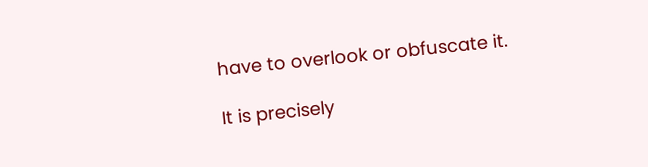have to overlook or obfuscate it.

It is precisely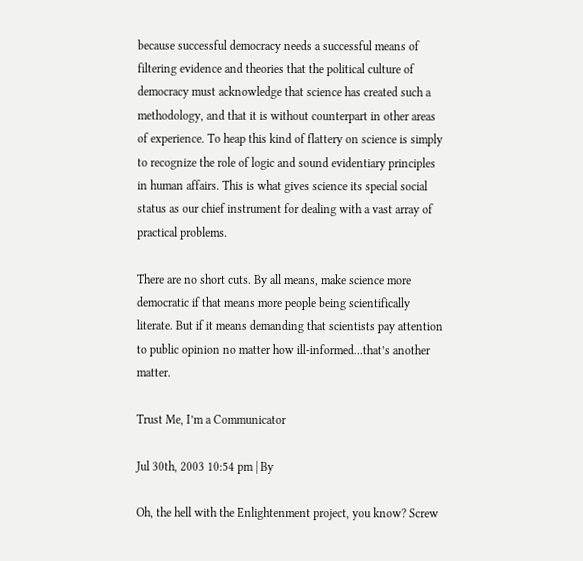because successful democracy needs a successful means of filtering evidence and theories that the political culture of democracy must acknowledge that science has created such a methodology, and that it is without counterpart in other areas of experience. To heap this kind of flattery on science is simply to recognize the role of logic and sound evidentiary principles in human affairs. This is what gives science its special social status as our chief instrument for dealing with a vast array of practical problems.

There are no short cuts. By all means, make science more democratic if that means more people being scientifically literate. But if it means demanding that scientists pay attention to public opinion no matter how ill-informed…that’s another matter.

Trust Me, I’m a Communicator

Jul 30th, 2003 10:54 pm | By

Oh, the hell with the Enlightenment project, you know? Screw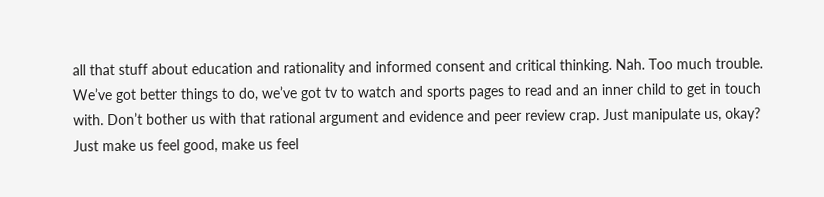all that stuff about education and rationality and informed consent and critical thinking. Nah. Too much trouble. We’ve got better things to do, we’ve got tv to watch and sports pages to read and an inner child to get in touch with. Don’t bother us with that rational argument and evidence and peer review crap. Just manipulate us, okay? Just make us feel good, make us feel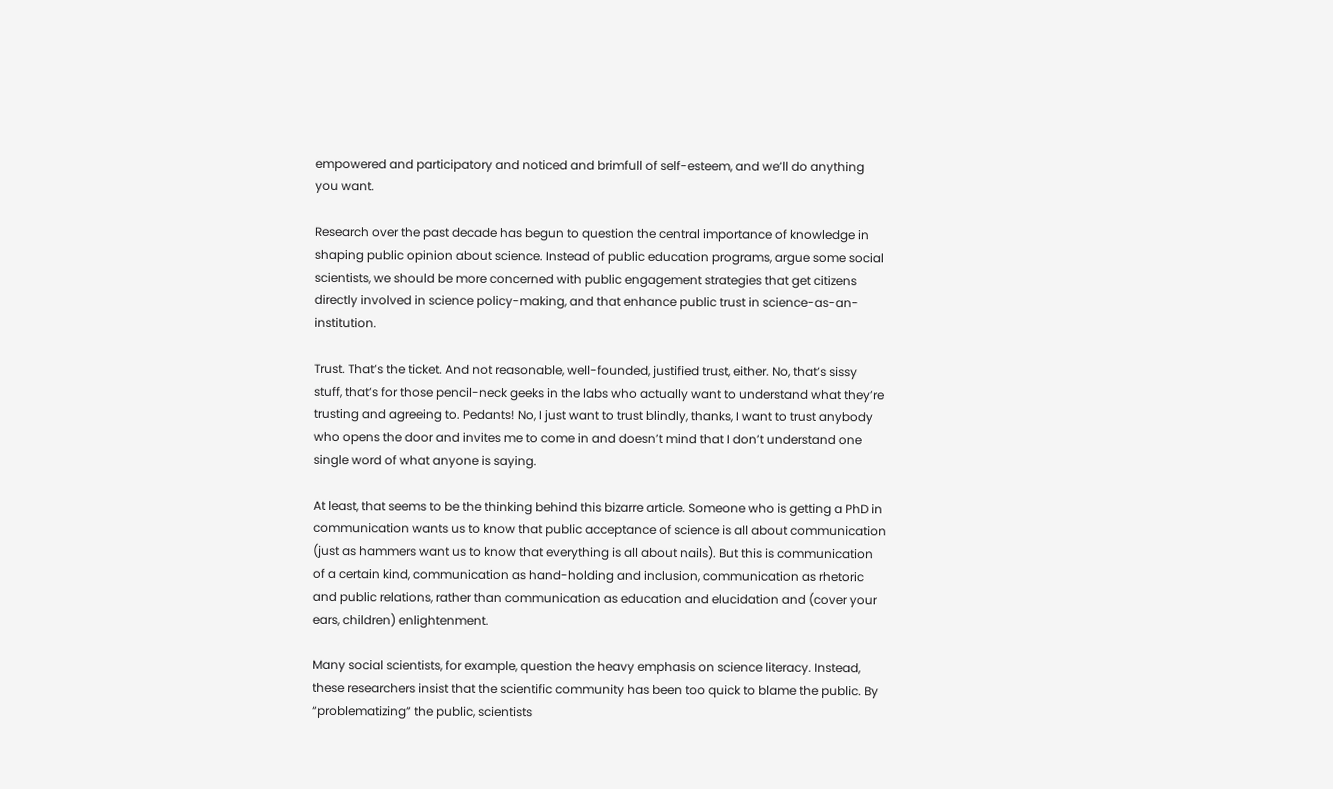empowered and participatory and noticed and brimfull of self-esteem, and we’ll do anything you want.

Research over the past decade has begun to question the central importance of knowledge in shaping public opinion about science. Instead of public education programs, argue some social scientists, we should be more concerned with public engagement strategies that get citizens directly involved in science policy-making, and that enhance public trust in science-as-an-institution.

Trust. That’s the ticket. And not reasonable, well-founded, justified trust, either. No, that’s sissy stuff, that’s for those pencil-neck geeks in the labs who actually want to understand what they’re trusting and agreeing to. Pedants! No, I just want to trust blindly, thanks, I want to trust anybody who opens the door and invites me to come in and doesn’t mind that I don’t understand one single word of what anyone is saying.

At least, that seems to be the thinking behind this bizarre article. Someone who is getting a PhD in communication wants us to know that public acceptance of science is all about communication (just as hammers want us to know that everything is all about nails). But this is communication of a certain kind, communication as hand-holding and inclusion, communication as rhetoric and public relations, rather than communication as education and elucidation and (cover your ears, children) enlightenment.

Many social scientists, for example, question the heavy emphasis on science literacy. Instead, these researchers insist that the scientific community has been too quick to blame the public. By “problematizing” the public, scientists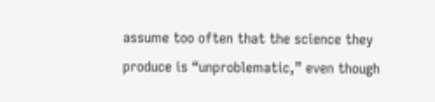assume too often that the science they produce is “unproblematic,” even though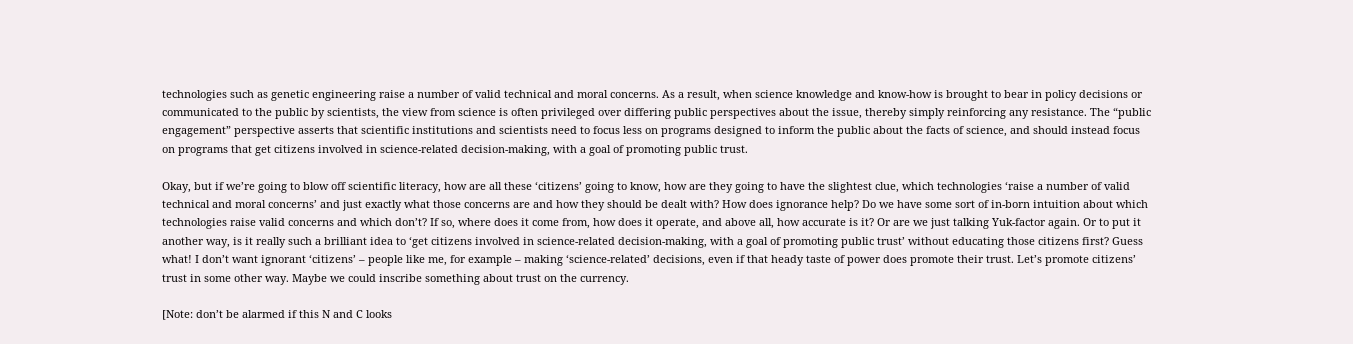technologies such as genetic engineering raise a number of valid technical and moral concerns. As a result, when science knowledge and know-how is brought to bear in policy decisions or communicated to the public by scientists, the view from science is often privileged over differing public perspectives about the issue, thereby simply reinforcing any resistance. The “public engagement” perspective asserts that scientific institutions and scientists need to focus less on programs designed to inform the public about the facts of science, and should instead focus on programs that get citizens involved in science-related decision-making, with a goal of promoting public trust.

Okay, but if we’re going to blow off scientific literacy, how are all these ‘citizens’ going to know, how are they going to have the slightest clue, which technologies ‘raise a number of valid technical and moral concerns’ and just exactly what those concerns are and how they should be dealt with? How does ignorance help? Do we have some sort of in-born intuition about which technologies raise valid concerns and which don’t? If so, where does it come from, how does it operate, and above all, how accurate is it? Or are we just talking Yuk-factor again. Or to put it another way, is it really such a brilliant idea to ‘get citizens involved in science-related decision-making, with a goal of promoting public trust’ without educating those citizens first? Guess what! I don’t want ignorant ‘citizens’ – people like me, for example – making ‘science-related’ decisions, even if that heady taste of power does promote their trust. Let’s promote citizens’ trust in some other way. Maybe we could inscribe something about trust on the currency.

[Note: don’t be alarmed if this N and C looks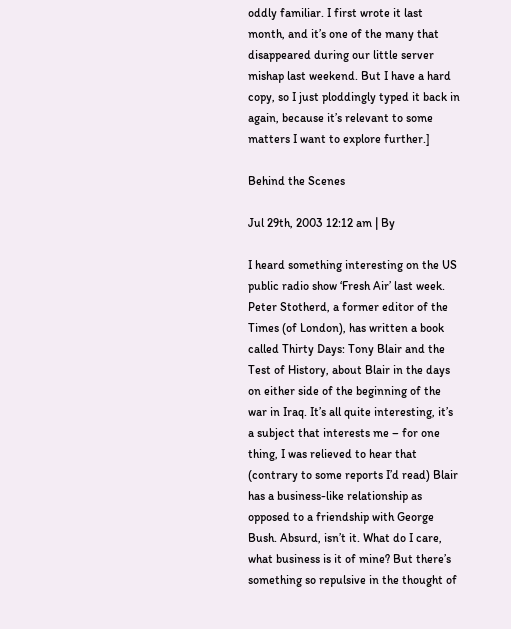oddly familiar. I first wrote it last month, and it’s one of the many that disappeared during our little server mishap last weekend. But I have a hard copy, so I just ploddingly typed it back in again, because it’s relevant to some matters I want to explore further.]

Behind the Scenes

Jul 29th, 2003 12:12 am | By

I heard something interesting on the US public radio show ‘Fresh Air’ last week. Peter Stotherd, a former editor of the Times (of London), has written a book called Thirty Days: Tony Blair and the Test of History, about Blair in the days on either side of the beginning of the war in Iraq. It’s all quite interesting, it’s a subject that interests me – for one thing, I was relieved to hear that (contrary to some reports I’d read) Blair has a business-like relationship as opposed to a friendship with George Bush. Absurd, isn’t it. What do I care, what business is it of mine? But there’s something so repulsive in the thought of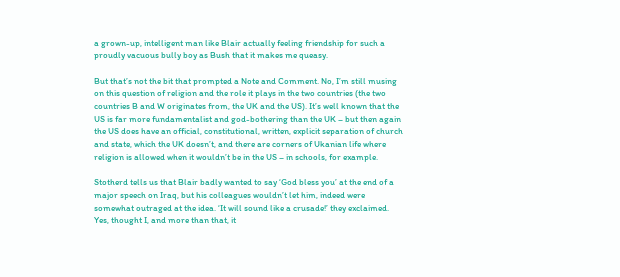a grown-up, intelligent man like Blair actually feeling friendship for such a proudly vacuous bully boy as Bush that it makes me queasy.

But that’s not the bit that prompted a Note and Comment. No, I’m still musing on this question of religion and the role it plays in the two countries (the two countries B and W originates from, the UK and the US). It’s well known that the US is far more fundamentalist and god-bothering than the UK – but then again the US does have an official, constitutional, written, explicit separation of church and state, which the UK doesn’t, and there are corners of Ukanian life where religion is allowed when it wouldn’t be in the US – in schools, for example.

Stotherd tells us that Blair badly wanted to say ‘God bless you’ at the end of a major speech on Iraq, but his colleagues wouldn’t let him, indeed were somewhat outraged at the idea. ‘It will sound like a crusade!’ they exclaimed. Yes, thought I, and more than that, it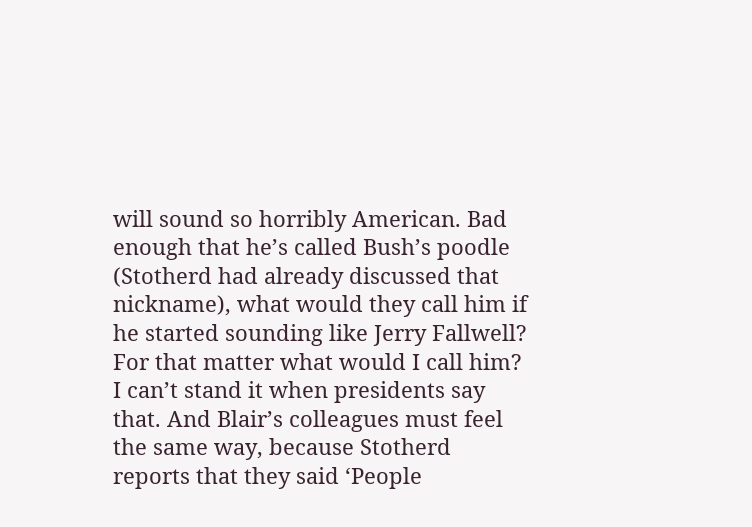will sound so horribly American. Bad enough that he’s called Bush’s poodle (Stotherd had already discussed that nickname), what would they call him if he started sounding like Jerry Fallwell? For that matter what would I call him? I can’t stand it when presidents say that. And Blair’s colleagues must feel the same way, because Stotherd reports that they said ‘People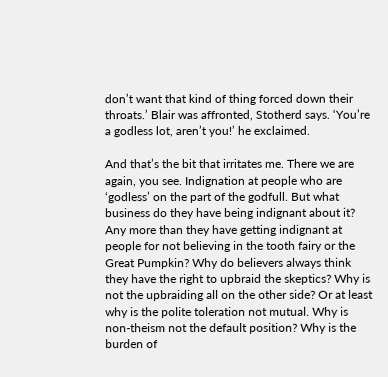don’t want that kind of thing forced down their throats.’ Blair was affronted, Stotherd says. ‘You’re a godless lot, aren’t you!’ he exclaimed.

And that’s the bit that irritates me. There we are again, you see. Indignation at people who are ‘godless’ on the part of the godfull. But what business do they have being indignant about it? Any more than they have getting indignant at people for not believing in the tooth fairy or the Great Pumpkin? Why do believers always think they have the right to upbraid the skeptics? Why is not the upbraiding all on the other side? Or at least why is the polite toleration not mutual. Why is non-theism not the default position? Why is the burden of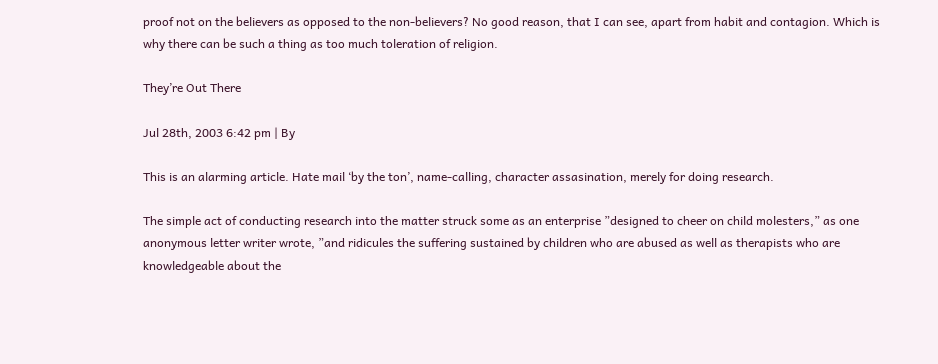proof not on the believers as opposed to the non-believers? No good reason, that I can see, apart from habit and contagion. Which is why there can be such a thing as too much toleration of religion.

They’re Out There

Jul 28th, 2003 6:42 pm | By

This is an alarming article. Hate mail ‘by the ton’, name-calling, character assasination, merely for doing research.

The simple act of conducting research into the matter struck some as an enterprise ”designed to cheer on child molesters,” as one anonymous letter writer wrote, ”and ridicules the suffering sustained by children who are abused as well as therapists who are knowledgeable about the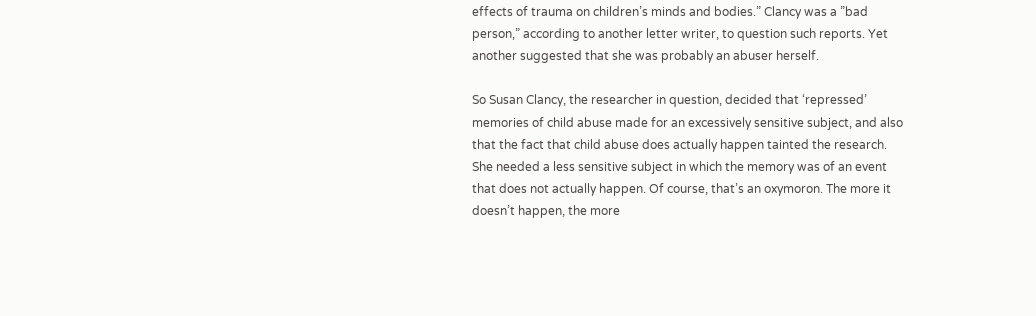effects of trauma on children’s minds and bodies.” Clancy was a ”bad person,” according to another letter writer, to question such reports. Yet another suggested that she was probably an abuser herself.

So Susan Clancy, the researcher in question, decided that ‘repressed’ memories of child abuse made for an excessively sensitive subject, and also that the fact that child abuse does actually happen tainted the research. She needed a less sensitive subject in which the memory was of an event that does not actually happen. Of course, that’s an oxymoron. The more it doesn’t happen, the more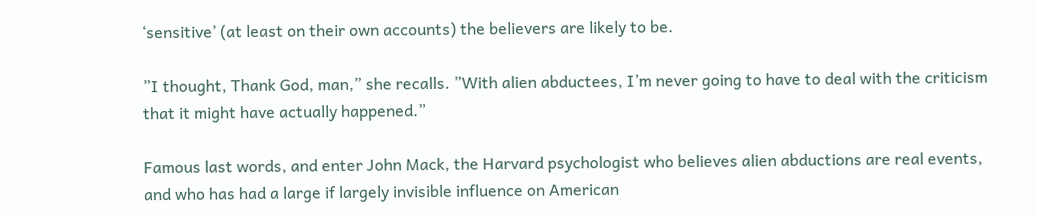‘sensitive’ (at least on their own accounts) the believers are likely to be.

”I thought, Thank God, man,” she recalls. ”With alien abductees, I’m never going to have to deal with the criticism that it might have actually happened.”

Famous last words, and enter John Mack, the Harvard psychologist who believes alien abductions are real events, and who has had a large if largely invisible influence on American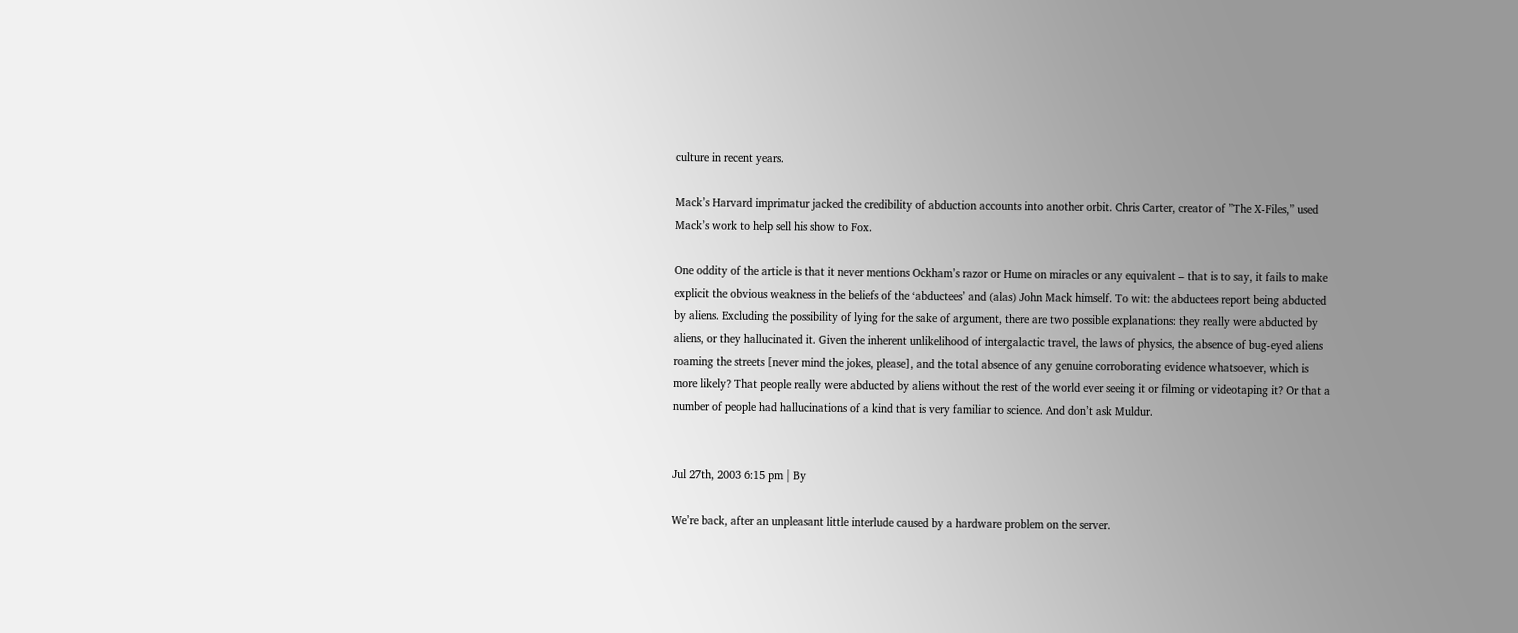culture in recent years.

Mack’s Harvard imprimatur jacked the credibility of abduction accounts into another orbit. Chris Carter, creator of ”The X-Files,” used Mack’s work to help sell his show to Fox.

One oddity of the article is that it never mentions Ockham’s razor or Hume on miracles or any equivalent – that is to say, it fails to make explicit the obvious weakness in the beliefs of the ‘abductees’ and (alas) John Mack himself. To wit: the abductees report being abducted by aliens. Excluding the possibility of lying for the sake of argument, there are two possible explanations: they really were abducted by aliens, or they hallucinated it. Given the inherent unlikelihood of intergalactic travel, the laws of physics, the absence of bug-eyed aliens roaming the streets [never mind the jokes, please], and the total absence of any genuine corroborating evidence whatsoever, which is more likely? That people really were abducted by aliens without the rest of the world ever seeing it or filming or videotaping it? Or that a number of people had hallucinations of a kind that is very familiar to science. And don’t ask Muldur.


Jul 27th, 2003 6:15 pm | By

We’re back, after an unpleasant little interlude caused by a hardware problem on the server.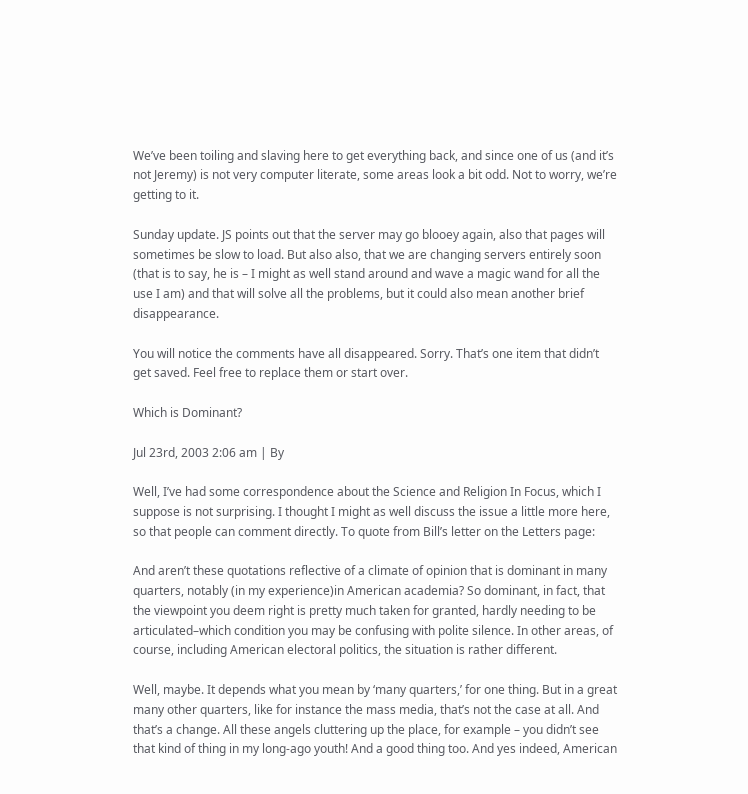We’ve been toiling and slaving here to get everything back, and since one of us (and it’s not Jeremy) is not very computer literate, some areas look a bit odd. Not to worry, we’re getting to it.

Sunday update. JS points out that the server may go blooey again, also that pages will sometimes be slow to load. But also also, that we are changing servers entirely soon (that is to say, he is – I might as well stand around and wave a magic wand for all the use I am) and that will solve all the problems, but it could also mean another brief disappearance.

You will notice the comments have all disappeared. Sorry. That’s one item that didn’t get saved. Feel free to replace them or start over.

Which is Dominant?

Jul 23rd, 2003 2:06 am | By

Well, I’ve had some correspondence about the Science and Religion In Focus, which I suppose is not surprising. I thought I might as well discuss the issue a little more here, so that people can comment directly. To quote from Bill’s letter on the Letters page:

And aren’t these quotations reflective of a climate of opinion that is dominant in many quarters, notably (in my experience)in American academia? So dominant, in fact, that the viewpoint you deem right is pretty much taken for granted, hardly needing to be articulated–which condition you may be confusing with polite silence. In other areas, of course, including American electoral politics, the situation is rather different.

Well, maybe. It depends what you mean by ‘many quarters,’ for one thing. But in a great many other quarters, like for instance the mass media, that’s not the case at all. And that’s a change. All these angels cluttering up the place, for example – you didn’t see that kind of thing in my long-ago youth! And a good thing too. And yes indeed, American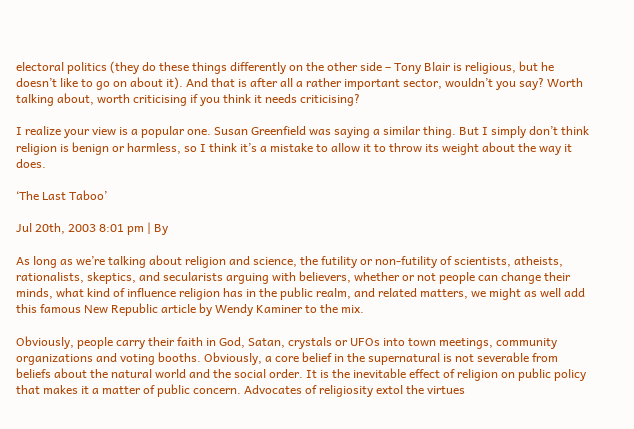electoral politics (they do these things differently on the other side – Tony Blair is religious, but he doesn’t like to go on about it). And that is after all a rather important sector, wouldn’t you say? Worth talking about, worth criticising if you think it needs criticising?

I realize your view is a popular one. Susan Greenfield was saying a similar thing. But I simply don’t think religion is benign or harmless, so I think it’s a mistake to allow it to throw its weight about the way it does.

‘The Last Taboo’

Jul 20th, 2003 8:01 pm | By

As long as we’re talking about religion and science, the futility or non-futility of scientists, atheists, rationalists, skeptics, and secularists arguing with believers, whether or not people can change their minds, what kind of influence religion has in the public realm, and related matters, we might as well add this famous New Republic article by Wendy Kaminer to the mix.

Obviously, people carry their faith in God, Satan, crystals or UFOs into town meetings, community organizations and voting booths. Obviously, a core belief in the supernatural is not severable from beliefs about the natural world and the social order. It is the inevitable effect of religion on public policy that makes it a matter of public concern. Advocates of religiosity extol the virtues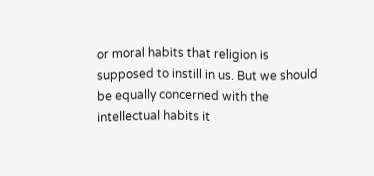or moral habits that religion is supposed to instill in us. But we should be equally concerned with the intellectual habits it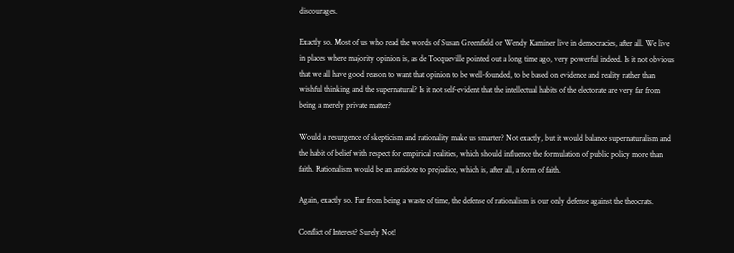discourages.

Exactly so. Most of us who read the words of Susan Greenfield or Wendy Kaminer live in democracies, after all. We live in places where majority opinion is, as de Tocqueville pointed out a long time ago, very powerful indeed. Is it not obvious that we all have good reason to want that opinion to be well-founded, to be based on evidence and reality rather than wishful thinking and the supernatural? Is it not self-evident that the intellectual habits of the electorate are very far from being a merely private matter?

Would a resurgence of skepticism and rationality make us smarter? Not exactly, but it would balance supernaturalism and the habit of belief with respect for empirical realities, which should influence the formulation of public policy more than faith. Rationalism would be an antidote to prejudice, which is, after all, a form of faith.

Again, exactly so. Far from being a waste of time, the defense of rationalism is our only defense against the theocrats.

Conflict of Interest? Surely Not!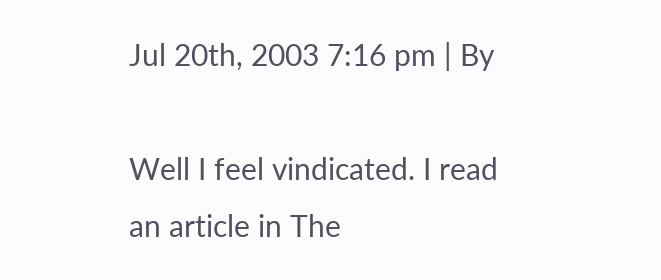Jul 20th, 2003 7:16 pm | By

Well I feel vindicated. I read an article in The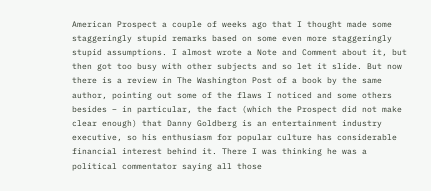American Prospect a couple of weeks ago that I thought made some staggeringly stupid remarks based on some even more staggeringly stupid assumptions. I almost wrote a Note and Comment about it, but then got too busy with other subjects and so let it slide. But now there is a review in The Washington Post of a book by the same author, pointing out some of the flaws I noticed and some others besides – in particular, the fact (which the Prospect did not make clear enough) that Danny Goldberg is an entertainment industry executive, so his enthusiasm for popular culture has considerable financial interest behind it. There I was thinking he was a political commentator saying all those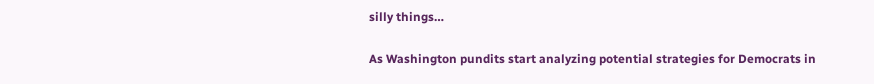silly things…

As Washington pundits start analyzing potential strategies for Democrats in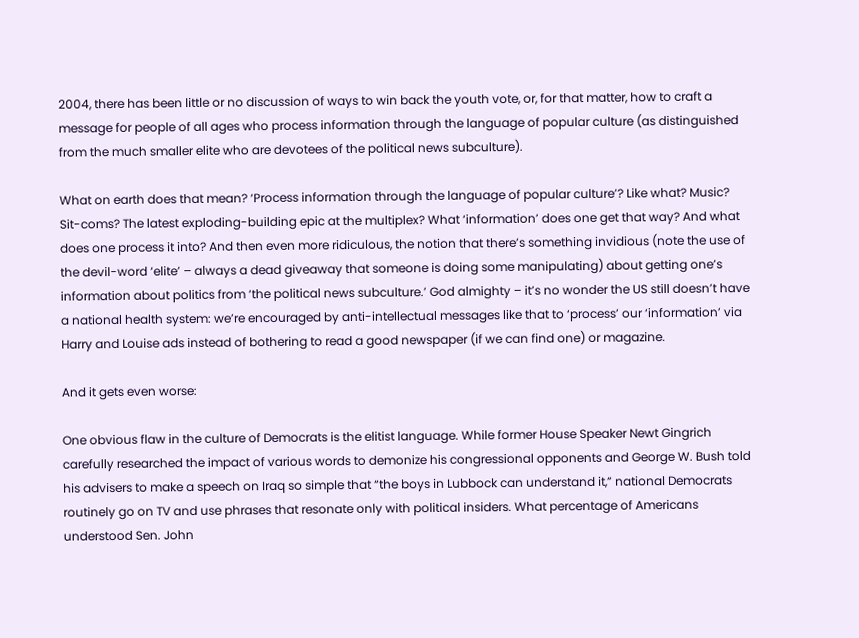2004, there has been little or no discussion of ways to win back the youth vote, or, for that matter, how to craft a message for people of all ages who process information through the language of popular culture (as distinguished from the much smaller elite who are devotees of the political news subculture).

What on earth does that mean? ‘Process information through the language of popular culture’? Like what? Music? Sit-coms? The latest exploding-building epic at the multiplex? What ‘information’ does one get that way? And what does one process it into? And then even more ridiculous, the notion that there’s something invidious (note the use of the devil-word ‘elite’ – always a dead giveaway that someone is doing some manipulating) about getting one’s information about politics from ‘the political news subculture.’ God almighty – it’s no wonder the US still doesn’t have a national health system: we’re encouraged by anti-intellectual messages like that to ‘process’ our ‘information’ via Harry and Louise ads instead of bothering to read a good newspaper (if we can find one) or magazine.

And it gets even worse:

One obvious flaw in the culture of Democrats is the elitist language. While former House Speaker Newt Gingrich carefully researched the impact of various words to demonize his congressional opponents and George W. Bush told his advisers to make a speech on Iraq so simple that “the boys in Lubbock can understand it,” national Democrats routinely go on TV and use phrases that resonate only with political insiders. What percentage of Americans understood Sen. John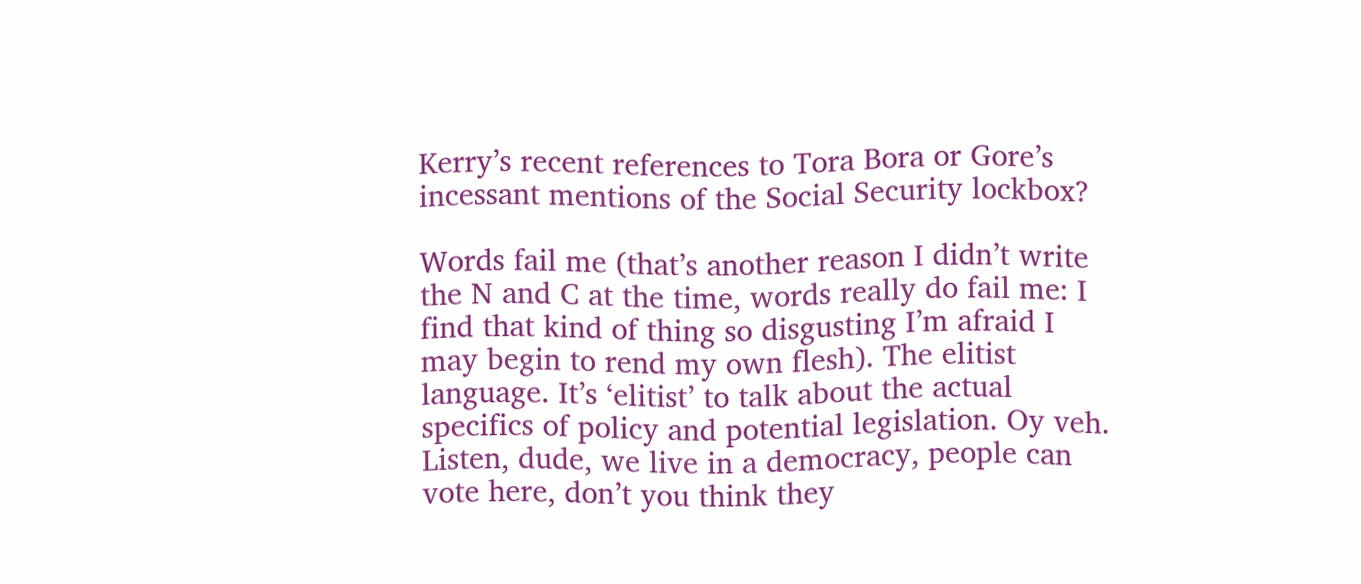Kerry’s recent references to Tora Bora or Gore’s incessant mentions of the Social Security lockbox?

Words fail me (that’s another reason I didn’t write the N and C at the time, words really do fail me: I find that kind of thing so disgusting I’m afraid I may begin to rend my own flesh). The elitist language. It’s ‘elitist’ to talk about the actual specifics of policy and potential legislation. Oy veh. Listen, dude, we live in a democracy, people can vote here, don’t you think they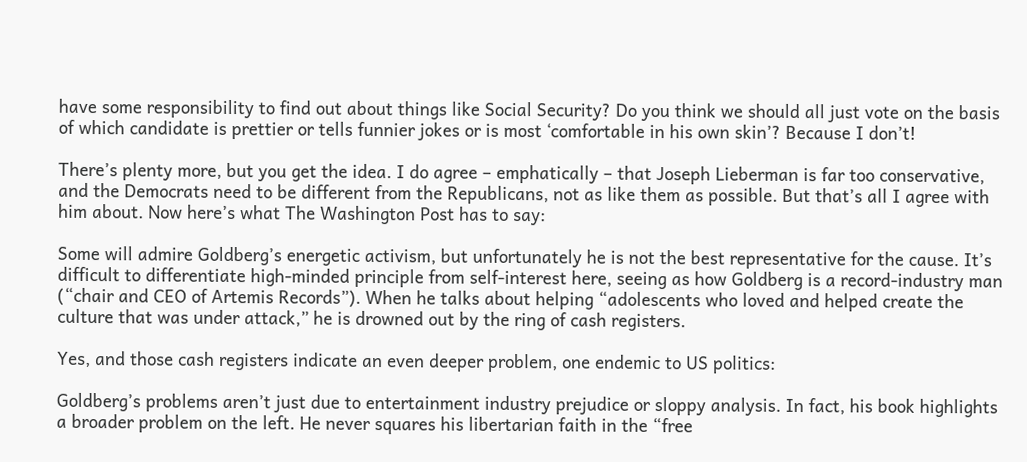have some responsibility to find out about things like Social Security? Do you think we should all just vote on the basis of which candidate is prettier or tells funnier jokes or is most ‘comfortable in his own skin’? Because I don’t!

There’s plenty more, but you get the idea. I do agree – emphatically – that Joseph Lieberman is far too conservative, and the Democrats need to be different from the Republicans, not as like them as possible. But that’s all I agree with him about. Now here’s what The Washington Post has to say:

Some will admire Goldberg’s energetic activism, but unfortunately he is not the best representative for the cause. It’s difficult to differentiate high-minded principle from self-interest here, seeing as how Goldberg is a record-industry man (“chair and CEO of Artemis Records”). When he talks about helping “adolescents who loved and helped create the culture that was under attack,” he is drowned out by the ring of cash registers.

Yes, and those cash registers indicate an even deeper problem, one endemic to US politics:

Goldberg’s problems aren’t just due to entertainment industry prejudice or sloppy analysis. In fact, his book highlights a broader problem on the left. He never squares his libertarian faith in the “free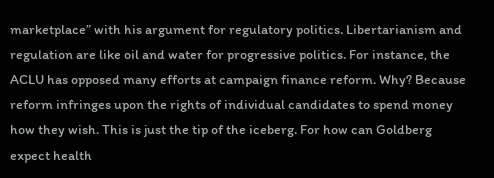marketplace” with his argument for regulatory politics. Libertarianism and regulation are like oil and water for progressive politics. For instance, the ACLU has opposed many efforts at campaign finance reform. Why? Because reform infringes upon the rights of individual candidates to spend money how they wish. This is just the tip of the iceberg. For how can Goldberg expect health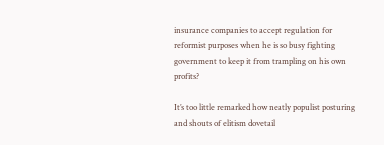insurance companies to accept regulation for reformist purposes when he is so busy fighting government to keep it from trampling on his own profits?

It’s too little remarked how neatly populist posturing and shouts of elitism dovetail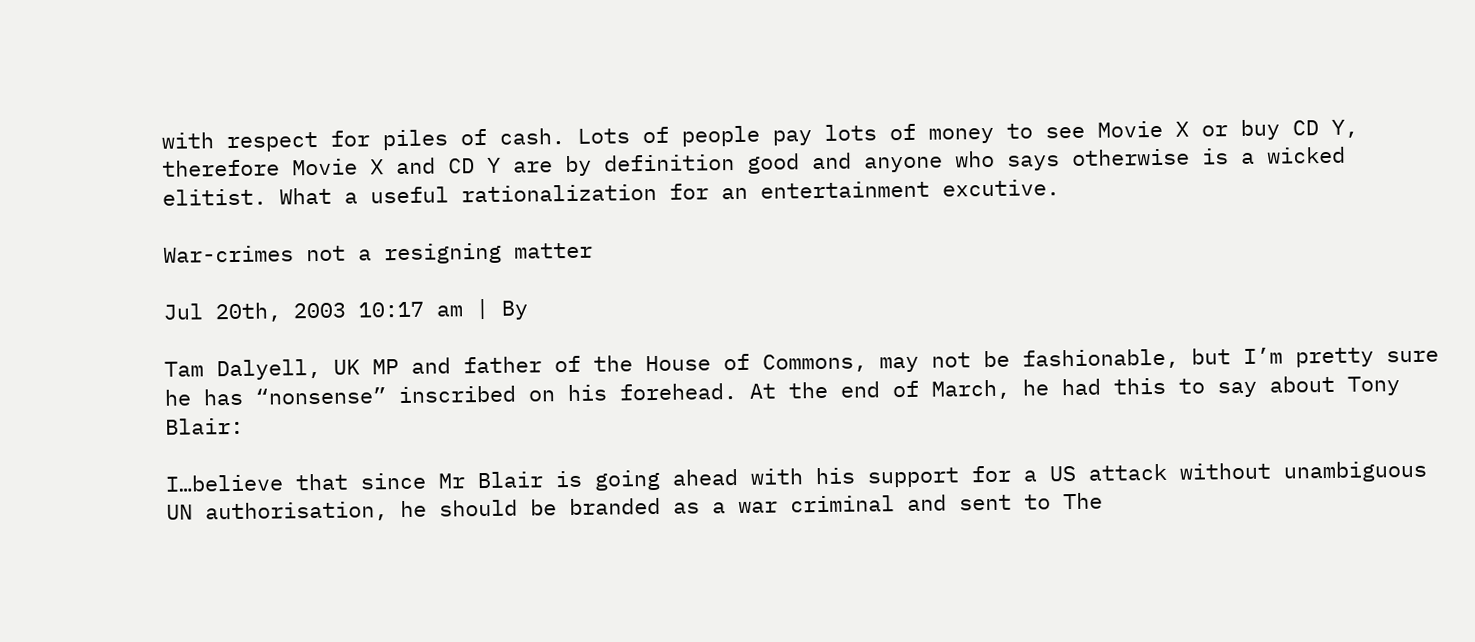with respect for piles of cash. Lots of people pay lots of money to see Movie X or buy CD Y, therefore Movie X and CD Y are by definition good and anyone who says otherwise is a wicked elitist. What a useful rationalization for an entertainment excutive.

War-crimes not a resigning matter

Jul 20th, 2003 10:17 am | By

Tam Dalyell, UK MP and father of the House of Commons, may not be fashionable, but I’m pretty sure he has “nonsense” inscribed on his forehead. At the end of March, he had this to say about Tony Blair:

I…believe that since Mr Blair is going ahead with his support for a US attack without unambiguous UN authorisation, he should be branded as a war criminal and sent to The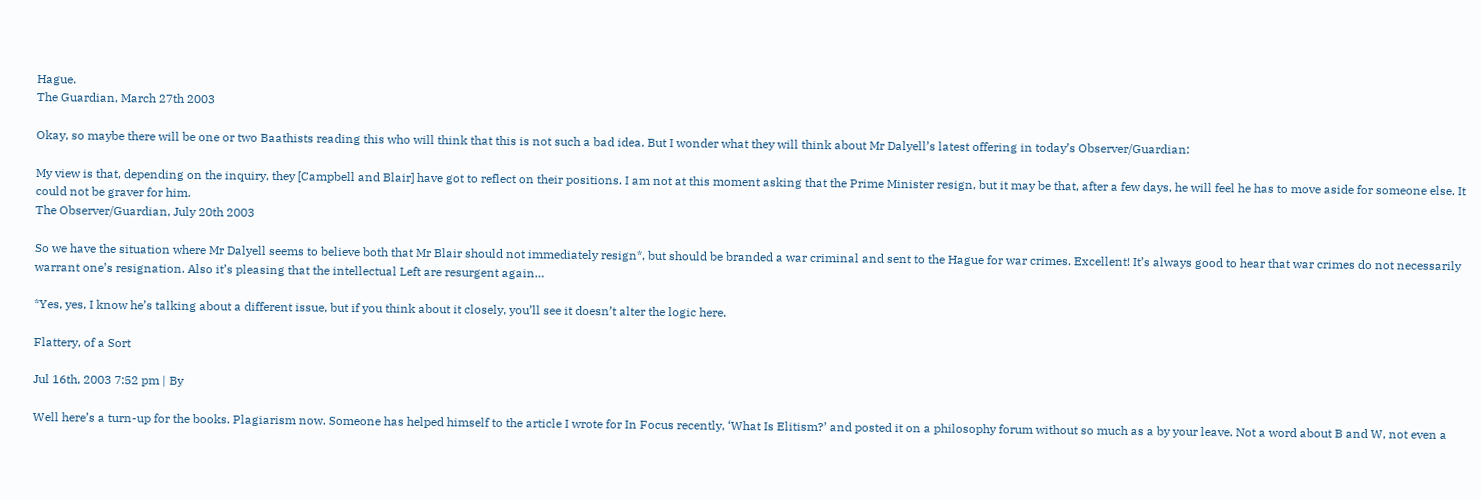Hague.
The Guardian, March 27th 2003

Okay, so maybe there will be one or two Baathists reading this who will think that this is not such a bad idea. But I wonder what they will think about Mr Dalyell’s latest offering in today’s Observer/Guardian:

My view is that, depending on the inquiry, they [Campbell and Blair] have got to reflect on their positions. I am not at this moment asking that the Prime Minister resign, but it may be that, after a few days, he will feel he has to move aside for someone else. It could not be graver for him.
The Observer/Guardian, July 20th 2003

So we have the situation where Mr Dalyell seems to believe both that Mr Blair should not immediately resign*, but should be branded a war criminal and sent to the Hague for war crimes. Excellent! It’s always good to hear that war crimes do not necessarily warrant one’s resignation. Also it’s pleasing that the intellectual Left are resurgent again…

*Yes, yes, I know he’s talking about a different issue, but if you think about it closely, you’ll see it doesn’t alter the logic here.

Flattery, of a Sort

Jul 16th, 2003 7:52 pm | By

Well here’s a turn-up for the books. Plagiarism now. Someone has helped himself to the article I wrote for In Focus recently, ‘What Is Elitism?’ and posted it on a philosophy forum without so much as a by your leave. Not a word about B and W, not even a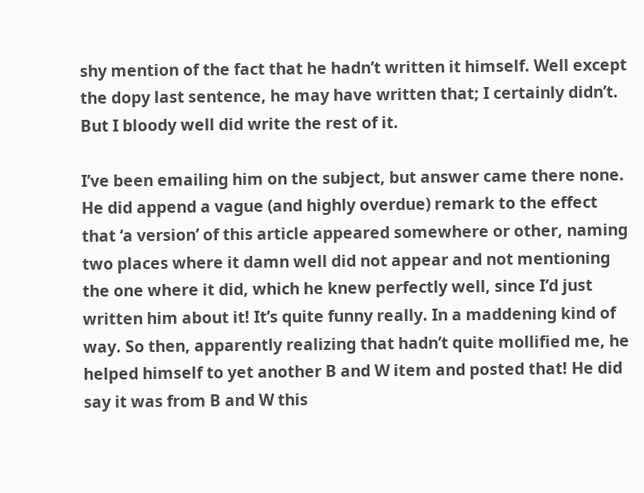shy mention of the fact that he hadn’t written it himself. Well except the dopy last sentence, he may have written that; I certainly didn’t. But I bloody well did write the rest of it.

I’ve been emailing him on the subject, but answer came there none. He did append a vague (and highly overdue) remark to the effect that ‘a version’ of this article appeared somewhere or other, naming two places where it damn well did not appear and not mentioning the one where it did, which he knew perfectly well, since I’d just written him about it! It’s quite funny really. In a maddening kind of way. So then, apparently realizing that hadn’t quite mollified me, he helped himself to yet another B and W item and posted that! He did say it was from B and W this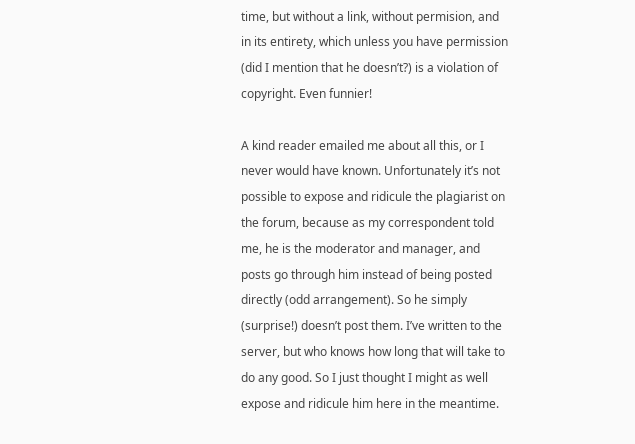time, but without a link, without permision, and in its entirety, which unless you have permission (did I mention that he doesn’t?) is a violation of copyright. Even funnier!

A kind reader emailed me about all this, or I never would have known. Unfortunately it’s not possible to expose and ridicule the plagiarist on the forum, because as my correspondent told me, he is the moderator and manager, and posts go through him instead of being posted directly (odd arrangement). So he simply (surprise!) doesn’t post them. I’ve written to the server, but who knows how long that will take to do any good. So I just thought I might as well expose and ridicule him here in the meantime.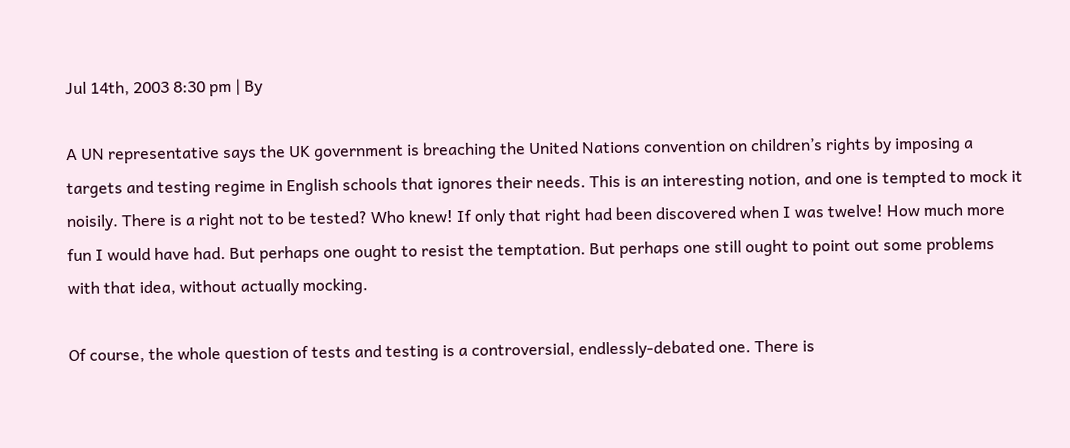Jul 14th, 2003 8:30 pm | By

A UN representative says the UK government is breaching the United Nations convention on children’s rights by imposing a targets and testing regime in English schools that ignores their needs. This is an interesting notion, and one is tempted to mock it noisily. There is a right not to be tested? Who knew! If only that right had been discovered when I was twelve! How much more fun I would have had. But perhaps one ought to resist the temptation. But perhaps one still ought to point out some problems with that idea, without actually mocking.

Of course, the whole question of tests and testing is a controversial, endlessly-debated one. There is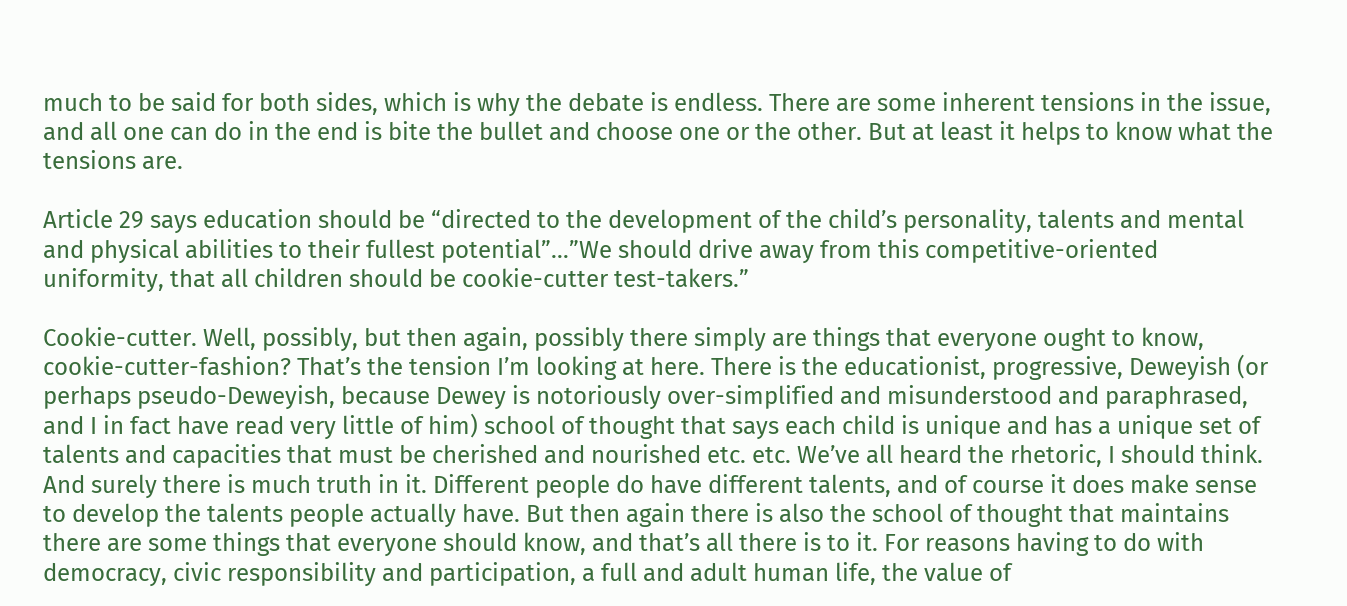much to be said for both sides, which is why the debate is endless. There are some inherent tensions in the issue, and all one can do in the end is bite the bullet and choose one or the other. But at least it helps to know what the tensions are.

Article 29 says education should be “directed to the development of the child’s personality, talents and mental and physical abilities to their fullest potential”…”We should drive away from this competitive-oriented uniformity, that all children should be cookie-cutter test-takers.”

Cookie-cutter. Well, possibly, but then again, possibly there simply are things that everyone ought to know, cookie-cutter-fashion? That’s the tension I’m looking at here. There is the educationist, progressive, Deweyish (or perhaps pseudo-Deweyish, because Dewey is notoriously over-simplified and misunderstood and paraphrased, and I in fact have read very little of him) school of thought that says each child is unique and has a unique set of talents and capacities that must be cherished and nourished etc. etc. We’ve all heard the rhetoric, I should think. And surely there is much truth in it. Different people do have different talents, and of course it does make sense to develop the talents people actually have. But then again there is also the school of thought that maintains there are some things that everyone should know, and that’s all there is to it. For reasons having to do with democracy, civic responsibility and participation, a full and adult human life, the value of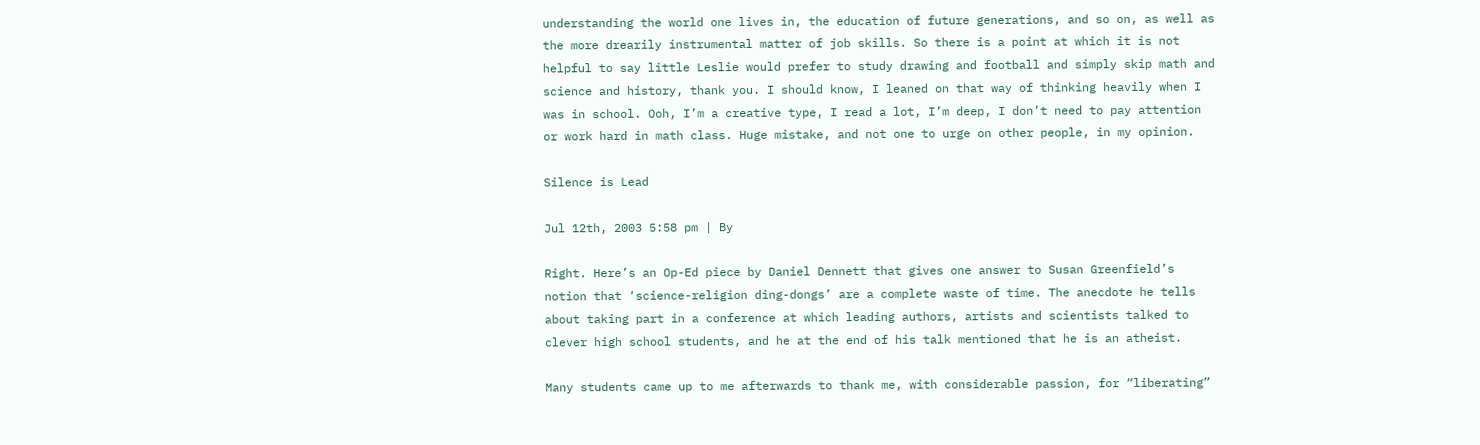understanding the world one lives in, the education of future generations, and so on, as well as the more drearily instrumental matter of job skills. So there is a point at which it is not helpful to say little Leslie would prefer to study drawing and football and simply skip math and science and history, thank you. I should know, I leaned on that way of thinking heavily when I was in school. Ooh, I’m a creative type, I read a lot, I’m deep, I don’t need to pay attention or work hard in math class. Huge mistake, and not one to urge on other people, in my opinion.

Silence is Lead

Jul 12th, 2003 5:58 pm | By

Right. Here’s an Op-Ed piece by Daniel Dennett that gives one answer to Susan Greenfield’s notion that ‘science-religion ding-dongs’ are a complete waste of time. The anecdote he tells about taking part in a conference at which leading authors, artists and scientists talked to clever high school students, and he at the end of his talk mentioned that he is an atheist.

Many students came up to me afterwards to thank me, with considerable passion, for “liberating”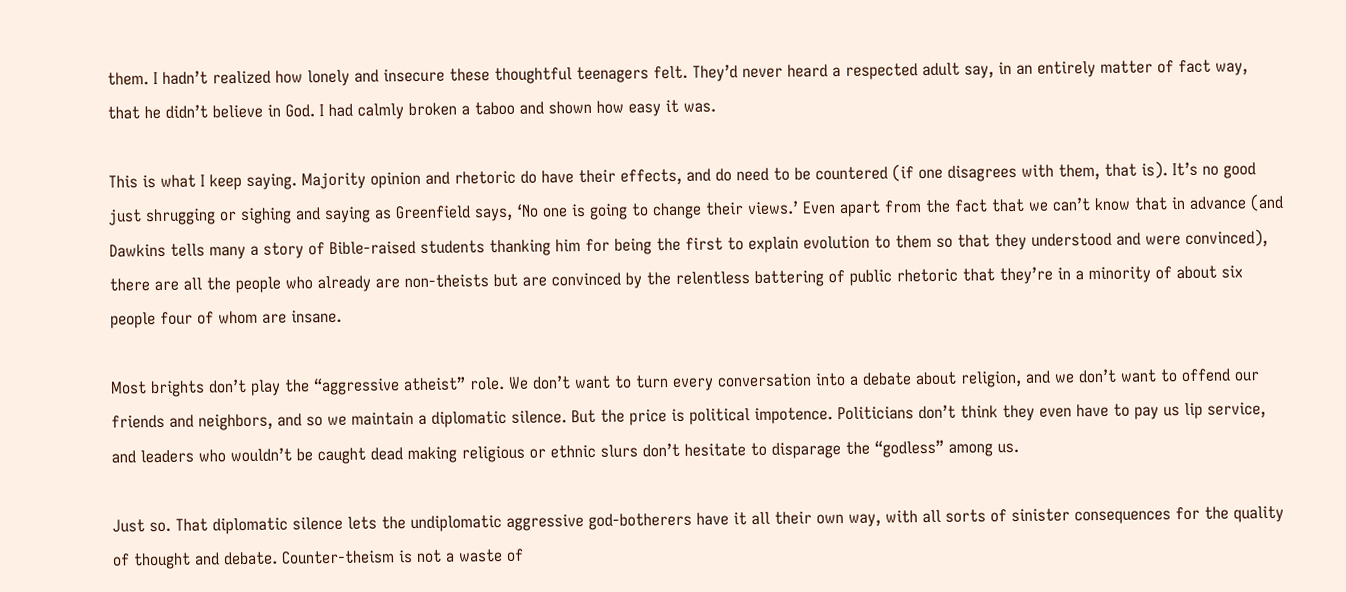them. I hadn’t realized how lonely and insecure these thoughtful teenagers felt. They’d never heard a respected adult say, in an entirely matter of fact way, that he didn’t believe in God. I had calmly broken a taboo and shown how easy it was.

This is what I keep saying. Majority opinion and rhetoric do have their effects, and do need to be countered (if one disagrees with them, that is). It’s no good just shrugging or sighing and saying as Greenfield says, ‘No one is going to change their views.’ Even apart from the fact that we can’t know that in advance (and Dawkins tells many a story of Bible-raised students thanking him for being the first to explain evolution to them so that they understood and were convinced), there are all the people who already are non-theists but are convinced by the relentless battering of public rhetoric that they’re in a minority of about six people four of whom are insane.

Most brights don’t play the “aggressive atheist” role. We don’t want to turn every conversation into a debate about religion, and we don’t want to offend our friends and neighbors, and so we maintain a diplomatic silence. But the price is political impotence. Politicians don’t think they even have to pay us lip service, and leaders who wouldn’t be caught dead making religious or ethnic slurs don’t hesitate to disparage the “godless” among us.

Just so. That diplomatic silence lets the undiplomatic aggressive god-botherers have it all their own way, with all sorts of sinister consequences for the quality of thought and debate. Counter-theism is not a waste of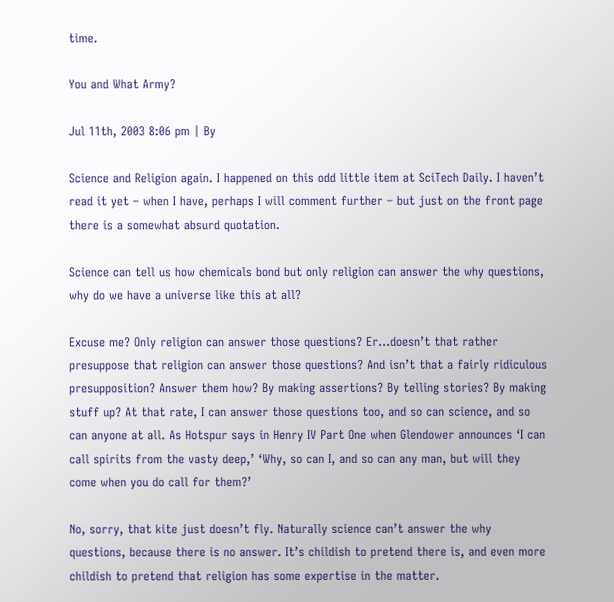time.

You and What Army?

Jul 11th, 2003 8:06 pm | By

Science and Religion again. I happened on this odd little item at SciTech Daily. I haven’t read it yet – when I have, perhaps I will comment further – but just on the front page there is a somewhat absurd quotation.

Science can tell us how chemicals bond but only religion can answer the why questions, why do we have a universe like this at all?

Excuse me? Only religion can answer those questions? Er…doesn’t that rather presuppose that religion can answer those questions? And isn’t that a fairly ridiculous presupposition? Answer them how? By making assertions? By telling stories? By making stuff up? At that rate, I can answer those questions too, and so can science, and so can anyone at all. As Hotspur says in Henry IV Part One when Glendower announces ‘I can call spirits from the vasty deep,’ ‘Why, so can I, and so can any man, but will they come when you do call for them?’

No, sorry, that kite just doesn’t fly. Naturally science can’t answer the why questions, because there is no answer. It’s childish to pretend there is, and even more childish to pretend that religion has some expertise in the matter.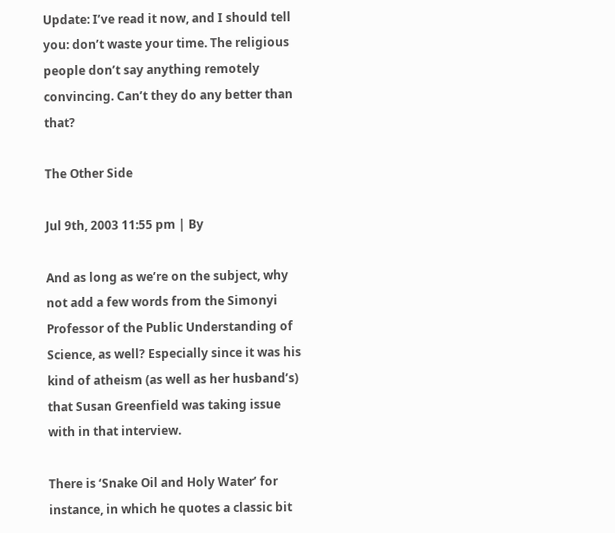Update: I’ve read it now, and I should tell you: don’t waste your time. The religious people don’t say anything remotely convincing. Can’t they do any better than that?

The Other Side

Jul 9th, 2003 11:55 pm | By

And as long as we’re on the subject, why not add a few words from the Simonyi Professor of the Public Understanding of Science, as well? Especially since it was his kind of atheism (as well as her husband’s) that Susan Greenfield was taking issue with in that interview.

There is ‘Snake Oil and Holy Water’ for instance, in which he quotes a classic bit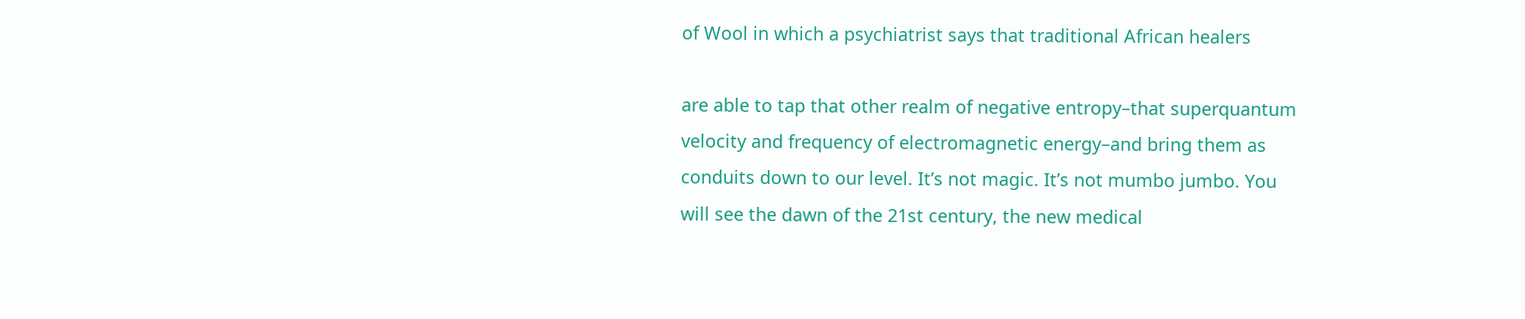of Wool in which a psychiatrist says that traditional African healers

are able to tap that other realm of negative entropy–that superquantum velocity and frequency of electromagnetic energy–and bring them as conduits down to our level. It’s not magic. It’s not mumbo jumbo. You will see the dawn of the 21st century, the new medical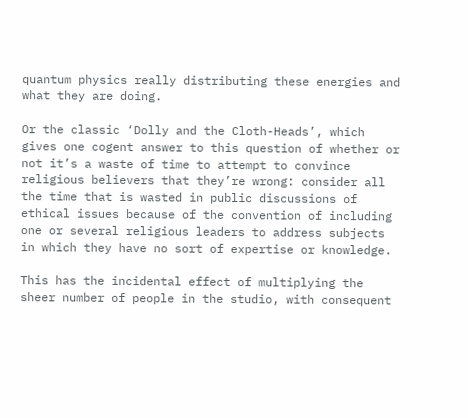quantum physics really distributing these energies and what they are doing.

Or the classic ‘Dolly and the Cloth-Heads’, which gives one cogent answer to this question of whether or not it’s a waste of time to attempt to convince religious believers that they’re wrong: consider all the time that is wasted in public discussions of ethical issues because of the convention of including one or several religious leaders to address subjects in which they have no sort of expertise or knowledge.

This has the incidental effect of multiplying the sheer number of people in the studio, with consequent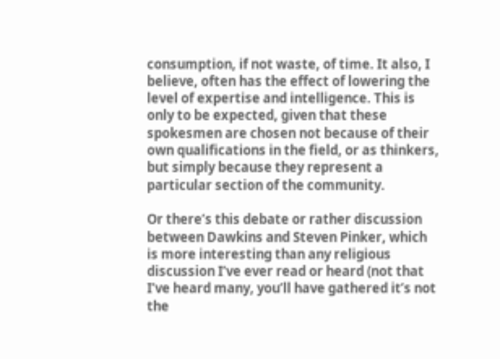consumption, if not waste, of time. It also, I believe, often has the effect of lowering the level of expertise and intelligence. This is only to be expected, given that these spokesmen are chosen not because of their own qualifications in the field, or as thinkers, but simply because they represent a particular section of the community.

Or there’s this debate or rather discussion between Dawkins and Steven Pinker, which is more interesting than any religious discussion I’ve ever read or heard (not that I’ve heard many, you’ll have gathered it’s not the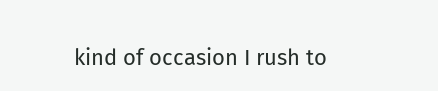kind of occasion I rush to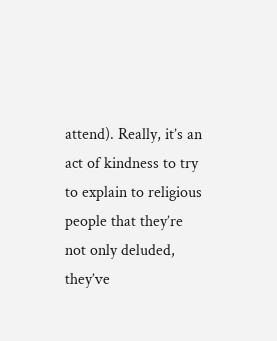attend). Really, it’s an act of kindness to try to explain to religious people that they’re not only deluded, they’ve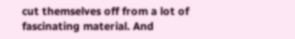cut themselves off from a lot of fascinating material. And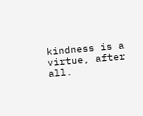kindness is a virtue, after all.